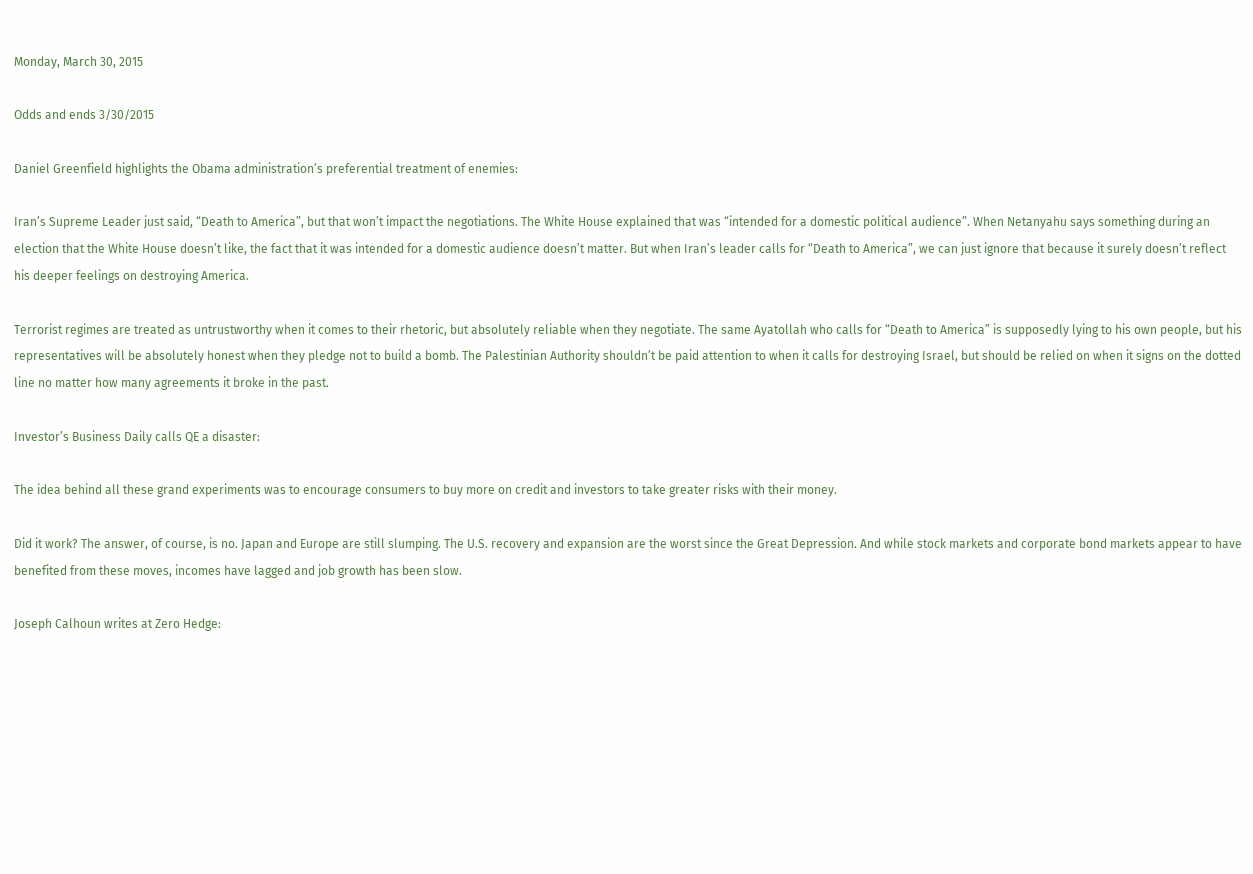Monday, March 30, 2015

Odds and ends 3/30/2015

Daniel Greenfield highlights the Obama administration’s preferential treatment of enemies:

Iran’s Supreme Leader just said, “Death to America”, but that won’t impact the negotiations. The White House explained that was “intended for a domestic political audience”. When Netanyahu says something during an election that the White House doesn’t like, the fact that it was intended for a domestic audience doesn’t matter. But when Iran’s leader calls for “Death to America”, we can just ignore that because it surely doesn’t reflect his deeper feelings on destroying America.

Terrorist regimes are treated as untrustworthy when it comes to their rhetoric, but absolutely reliable when they negotiate. The same Ayatollah who calls for “Death to America” is supposedly lying to his own people, but his representatives will be absolutely honest when they pledge not to build a bomb. The Palestinian Authority shouldn’t be paid attention to when it calls for destroying Israel, but should be relied on when it signs on the dotted line no matter how many agreements it broke in the past.

Investor’s Business Daily calls QE a disaster:

The idea behind all these grand experiments was to encourage consumers to buy more on credit and investors to take greater risks with their money.

Did it work? The answer, of course, is no. Japan and Europe are still slumping. The U.S. recovery and expansion are the worst since the Great Depression. And while stock markets and corporate bond markets appear to have benefited from these moves, incomes have lagged and job growth has been slow.

Joseph Calhoun writes at Zero Hedge: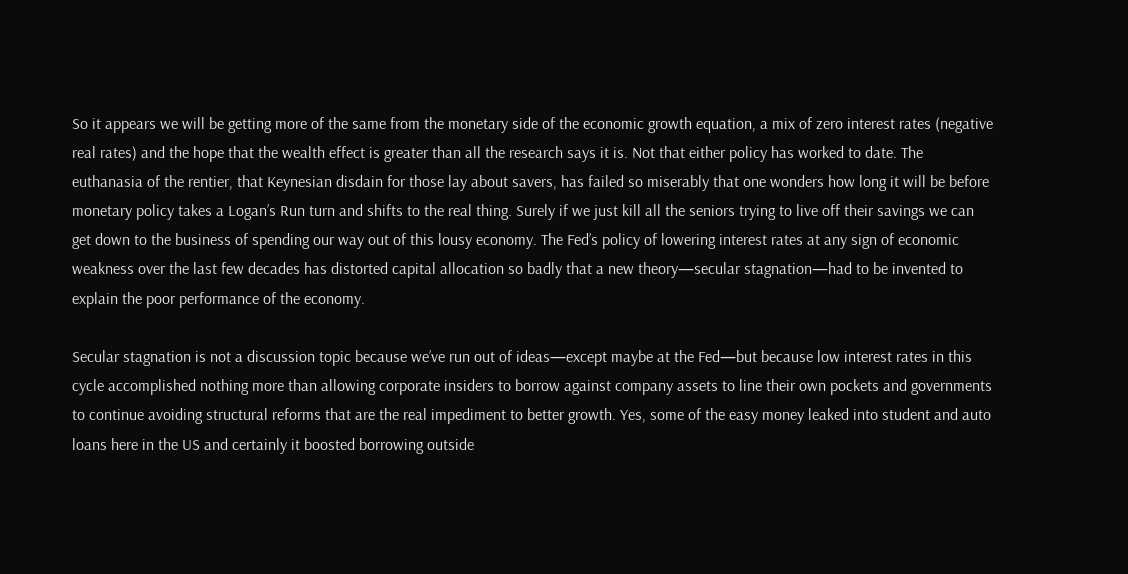So it appears we will be getting more of the same from the monetary side of the economic growth equation, a mix of zero interest rates (negative real rates) and the hope that the wealth effect is greater than all the research says it is. Not that either policy has worked to date. The euthanasia of the rentier, that Keynesian disdain for those lay about savers, has failed so miserably that one wonders how long it will be before monetary policy takes a Logan’s Run turn and shifts to the real thing. Surely if we just kill all the seniors trying to live off their savings we can get down to the business of spending our way out of this lousy economy. The Fed’s policy of lowering interest rates at any sign of economic weakness over the last few decades has distorted capital allocation so badly that a new theory—secular stagnation—had to be invented to explain the poor performance of the economy.

Secular stagnation is not a discussion topic because we’ve run out of ideas—except maybe at the Fed—but because low interest rates in this cycle accomplished nothing more than allowing corporate insiders to borrow against company assets to line their own pockets and governments to continue avoiding structural reforms that are the real impediment to better growth. Yes, some of the easy money leaked into student and auto loans here in the US and certainly it boosted borrowing outside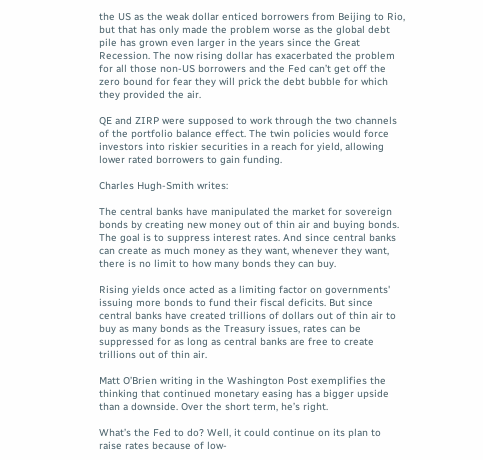the US as the weak dollar enticed borrowers from Beijing to Rio, but that has only made the problem worse as the global debt pile has grown even larger in the years since the Great Recession. The now rising dollar has exacerbated the problem for all those non-US borrowers and the Fed can’t get off the zero bound for fear they will prick the debt bubble for which they provided the air.

QE and ZIRP were supposed to work through the two channels of the portfolio balance effect. The twin policies would force investors into riskier securities in a reach for yield, allowing lower rated borrowers to gain funding.

Charles Hugh-Smith writes:

The central banks have manipulated the market for sovereign bonds by creating new money out of thin air and buying bonds. The goal is to suppress interest rates. And since central banks can create as much money as they want, whenever they want, there is no limit to how many bonds they can buy.

Rising yields once acted as a limiting factor on governments' issuing more bonds to fund their fiscal deficits. But since central banks have created trillions of dollars out of thin air to buy as many bonds as the Treasury issues, rates can be suppressed for as long as central banks are free to create trillions out of thin air.

Matt O’Brien writing in the Washington Post exemplifies the thinking that continued monetary easing has a bigger upside than a downside. Over the short term, he’s right.

What’s the Fed to do? Well, it could continue on its plan to raise rates because of low-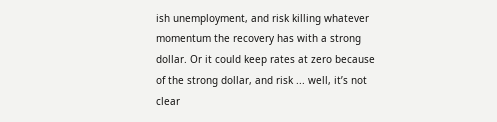ish unemployment, and risk killing whatever momentum the recovery has with a strong dollar. Or it could keep rates at zero because of the strong dollar, and risk ... well, it’s not clear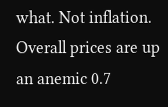what. Not inflation. Overall prices are up an anemic 0.7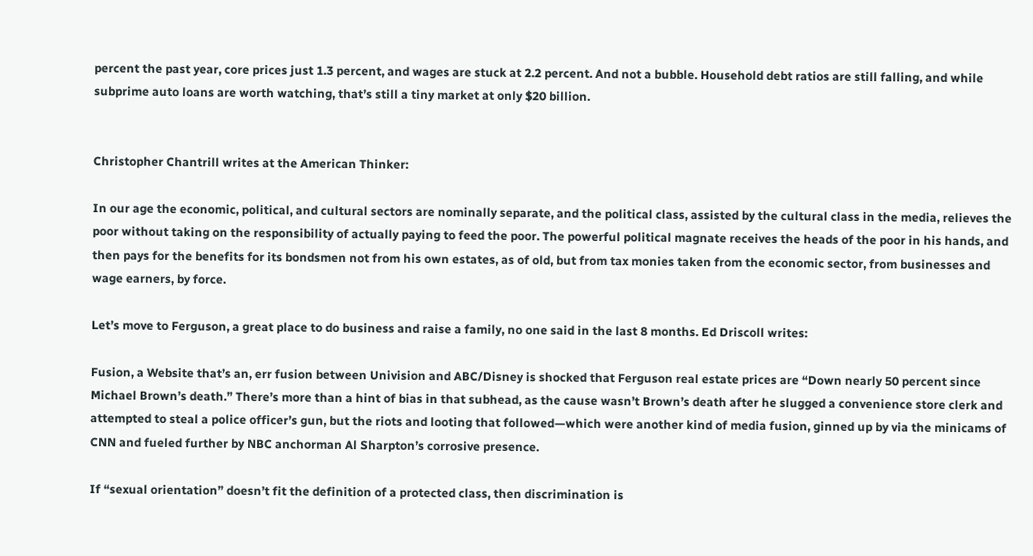percent the past year, core prices just 1.3 percent, and wages are stuck at 2.2 percent. And not a bubble. Household debt ratios are still falling, and while subprime auto loans are worth watching, that’s still a tiny market at only $20 billion.


Christopher Chantrill writes at the American Thinker:

In our age the economic, political, and cultural sectors are nominally separate, and the political class, assisted by the cultural class in the media, relieves the poor without taking on the responsibility of actually paying to feed the poor. The powerful political magnate receives the heads of the poor in his hands, and then pays for the benefits for its bondsmen not from his own estates, as of old, but from tax monies taken from the economic sector, from businesses and wage earners, by force.

Let’s move to Ferguson, a great place to do business and raise a family, no one said in the last 8 months. Ed Driscoll writes:

Fusion, a Website that’s an, err fusion between Univision and ABC/Disney is shocked that Ferguson real estate prices are “Down nearly 50 percent since Michael Brown’s death.” There’s more than a hint of bias in that subhead, as the cause wasn’t Brown’s death after he slugged a convenience store clerk and attempted to steal a police officer’s gun, but the riots and looting that followed—which were another kind of media fusion, ginned up by via the minicams of CNN and fueled further by NBC anchorman Al Sharpton’s corrosive presence.

If “sexual orientation” doesn’t fit the definition of a protected class, then discrimination is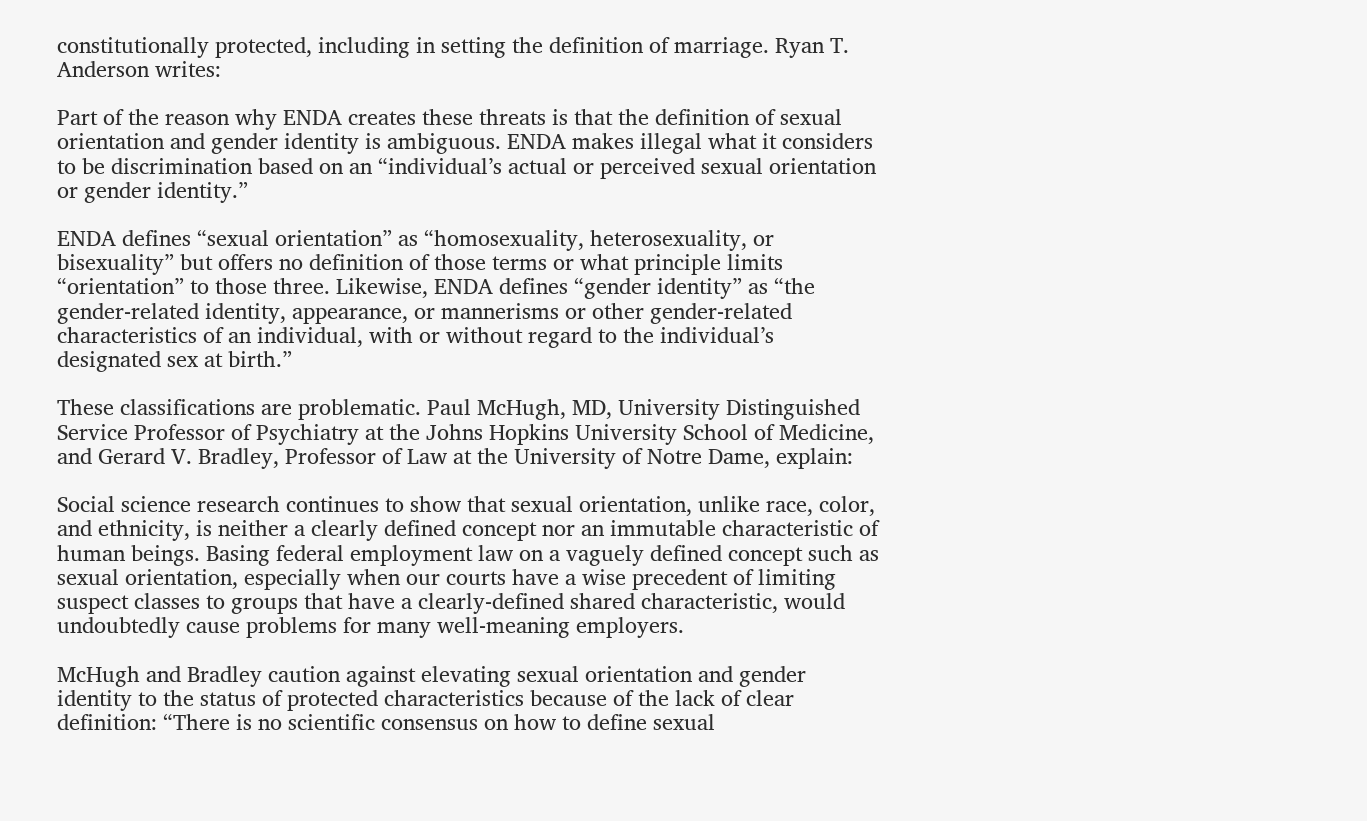constitutionally protected, including in setting the definition of marriage. Ryan T. Anderson writes:

Part of the reason why ENDA creates these threats is that the definition of sexual orientation and gender identity is ambiguous. ENDA makes illegal what it considers to be discrimination based on an “individual’s actual or perceived sexual orientation or gender identity.”

ENDA defines “sexual orientation” as “homosexuality, heterosexuality, or bisexuality” but offers no definition of those terms or what principle limits “orientation” to those three. Likewise, ENDA defines “gender identity” as “the gender-related identity, appearance, or mannerisms or other gender-related characteristics of an individual, with or without regard to the individual’s designated sex at birth.”

These classifications are problematic. Paul McHugh, MD, University Distinguished Service Professor of Psychiatry at the Johns Hopkins University School of Medicine, and Gerard V. Bradley, Professor of Law at the University of Notre Dame, explain:

Social science research continues to show that sexual orientation, unlike race, color, and ethnicity, is neither a clearly defined concept nor an immutable characteristic of human beings. Basing federal employment law on a vaguely defined concept such as sexual orientation, especially when our courts have a wise precedent of limiting suspect classes to groups that have a clearly-defined shared characteristic, would undoubtedly cause problems for many well-meaning employers.

McHugh and Bradley caution against elevating sexual orientation and gender identity to the status of protected characteristics because of the lack of clear definition: “There is no scientific consensus on how to define sexual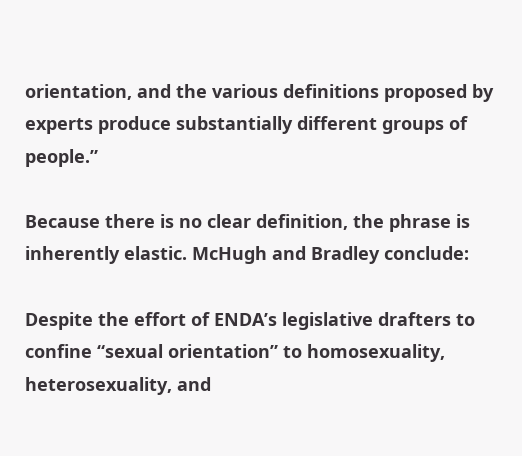orientation, and the various definitions proposed by experts produce substantially different groups of people.”

Because there is no clear definition, the phrase is inherently elastic. McHugh and Bradley conclude:

Despite the effort of ENDA’s legislative drafters to confine “sexual orientation” to homosexuality, heterosexuality, and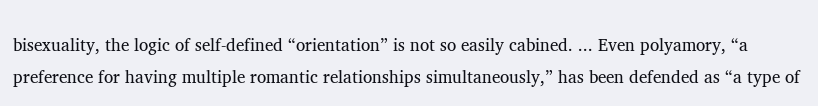bisexuality, the logic of self-defined “orientation” is not so easily cabined. ... Even polyamory, “a preference for having multiple romantic relationships simultaneously,” has been defended as “a type of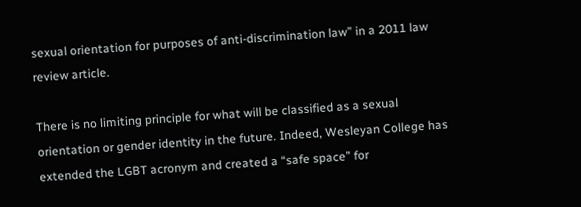sexual orientation for purposes of anti-discrimination law” in a 2011 law review article.

There is no limiting principle for what will be classified as a sexual orientation or gender identity in the future. Indeed, Wesleyan College has extended the LGBT acronym and created a “safe space” for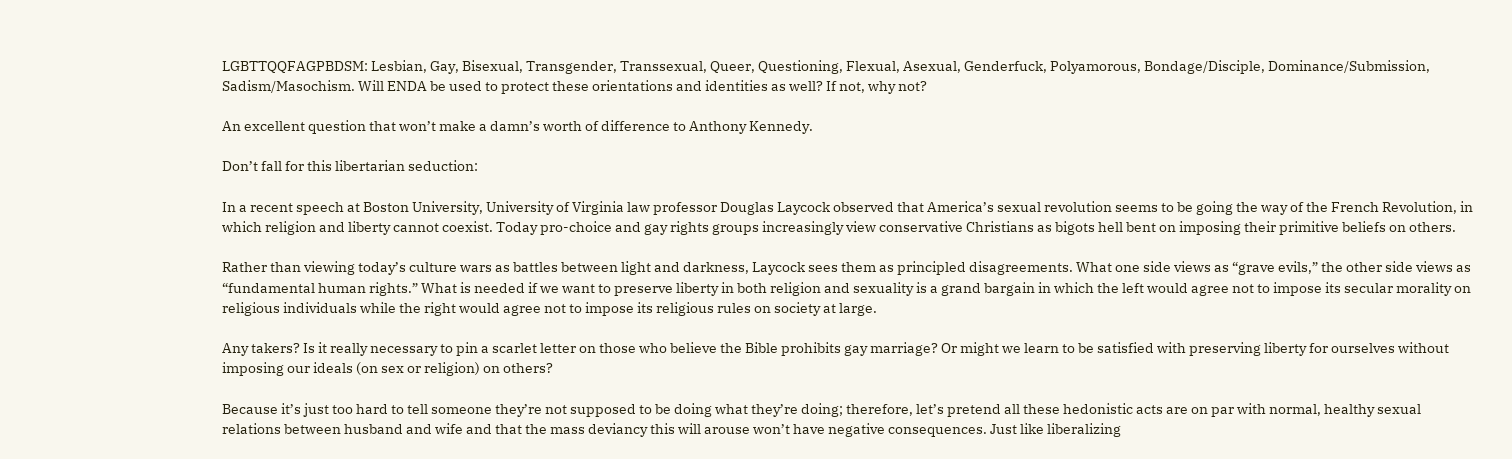LGBTTQQFAGPBDSM: Lesbian, Gay, Bisexual, Transgender, Transsexual, Queer, Questioning, Flexual, Asexual, Genderfuck, Polyamorous, Bondage/Disciple, Dominance/Submission, Sadism/Masochism. Will ENDA be used to protect these orientations and identities as well? If not, why not?

An excellent question that won’t make a damn’s worth of difference to Anthony Kennedy.

Don’t fall for this libertarian seduction:

In a recent speech at Boston University, University of Virginia law professor Douglas Laycock observed that America’s sexual revolution seems to be going the way of the French Revolution, in which religion and liberty cannot coexist. Today pro-choice and gay rights groups increasingly view conservative Christians as bigots hell bent on imposing their primitive beliefs on others.

Rather than viewing today’s culture wars as battles between light and darkness, Laycock sees them as principled disagreements. What one side views as “grave evils,” the other side views as “fundamental human rights.” What is needed if we want to preserve liberty in both religion and sexuality is a grand bargain in which the left would agree not to impose its secular morality on religious individuals while the right would agree not to impose its religious rules on society at large.

Any takers? Is it really necessary to pin a scarlet letter on those who believe the Bible prohibits gay marriage? Or might we learn to be satisfied with preserving liberty for ourselves without imposing our ideals (on sex or religion) on others?

Because it’s just too hard to tell someone they’re not supposed to be doing what they’re doing; therefore, let’s pretend all these hedonistic acts are on par with normal, healthy sexual relations between husband and wife and that the mass deviancy this will arouse won’t have negative consequences. Just like liberalizing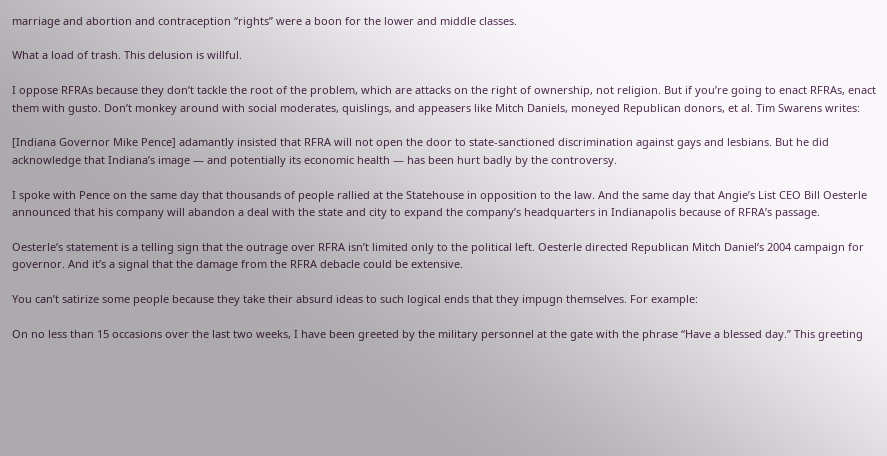marriage and abortion and contraception “rights” were a boon for the lower and middle classes.

What a load of trash. This delusion is willful.

I oppose RFRAs because they don’t tackle the root of the problem, which are attacks on the right of ownership, not religion. But if you’re going to enact RFRAs, enact them with gusto. Don’t monkey around with social moderates, quislings, and appeasers like Mitch Daniels, moneyed Republican donors, et al. Tim Swarens writes:

[Indiana Governor Mike Pence] adamantly insisted that RFRA will not open the door to state-sanctioned discrimination against gays and lesbians. But he did acknowledge that Indiana’s image — and potentially its economic health — has been hurt badly by the controversy.

I spoke with Pence on the same day that thousands of people rallied at the Statehouse in opposition to the law. And the same day that Angie’s List CEO Bill Oesterle announced that his company will abandon a deal with the state and city to expand the company’s headquarters in Indianapolis because of RFRA’s passage.

Oesterle’s statement is a telling sign that the outrage over RFRA isn’t limited only to the political left. Oesterle directed Republican Mitch Daniel’s 2004 campaign for governor. And it’s a signal that the damage from the RFRA debacle could be extensive.

You can’t satirize some people because they take their absurd ideas to such logical ends that they impugn themselves. For example:

On no less than 15 occasions over the last two weeks, I have been greeted by the military personnel at the gate with the phrase “Have a blessed day.” This greeting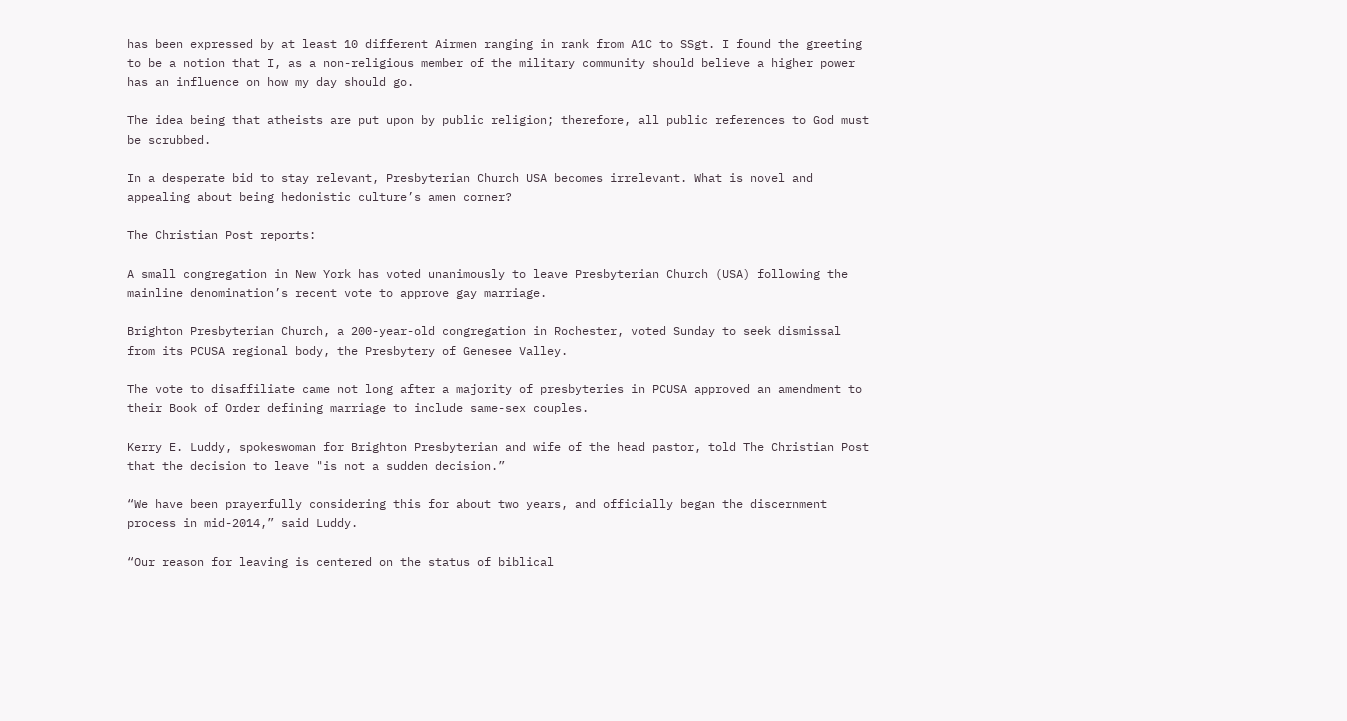has been expressed by at least 10 different Airmen ranging in rank from A1C to SSgt. I found the greeting to be a notion that I, as a non-religious member of the military community should believe a higher power has an influence on how my day should go.

The idea being that atheists are put upon by public religion; therefore, all public references to God must be scrubbed.

In a desperate bid to stay relevant, Presbyterian Church USA becomes irrelevant. What is novel and appealing about being hedonistic culture’s amen corner?

The Christian Post reports:

A small congregation in New York has voted unanimously to leave Presbyterian Church (USA) following the mainline denomination’s recent vote to approve gay marriage.

Brighton Presbyterian Church, a 200-year-old congregation in Rochester, voted Sunday to seek dismissal from its PCUSA regional body, the Presbytery of Genesee Valley.

The vote to disaffiliate came not long after a majority of presbyteries in PCUSA approved an amendment to their Book of Order defining marriage to include same-sex couples.

Kerry E. Luddy, spokeswoman for Brighton Presbyterian and wife of the head pastor, told The Christian Post that the decision to leave "is not a sudden decision.”

“We have been prayerfully considering this for about two years, and officially began the discernment process in mid-2014,” said Luddy.

“Our reason for leaving is centered on the status of biblical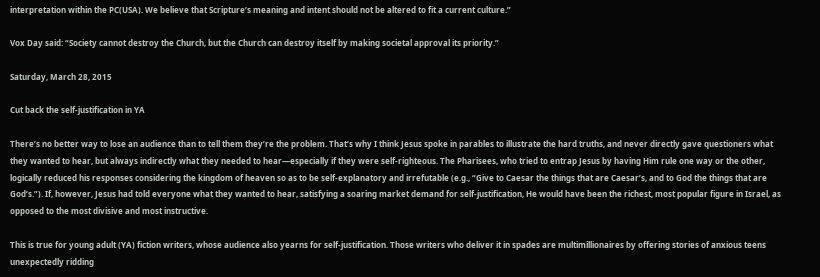interpretation within the PC(USA). We believe that Scripture’s meaning and intent should not be altered to fit a current culture.”

Vox Day said: “Society cannot destroy the Church, but the Church can destroy itself by making societal approval its priority.”

Saturday, March 28, 2015

Cut back the self-justification in YA

There’s no better way to lose an audience than to tell them they’re the problem. That’s why I think Jesus spoke in parables to illustrate the hard truths, and never directly gave questioners what they wanted to hear, but always indirectly what they needed to hear—especially if they were self-righteous. The Pharisees, who tried to entrap Jesus by having Him rule one way or the other, logically reduced his responses considering the kingdom of heaven so as to be self-explanatory and irrefutable (e.g., “Give to Caesar the things that are Caesar’s, and to God the things that are God’s.”). If, however, Jesus had told everyone what they wanted to hear, satisfying a soaring market demand for self-justification, He would have been the richest, most popular figure in Israel, as opposed to the most divisive and most instructive.

This is true for young adult (YA) fiction writers, whose audience also yearns for self-justification. Those writers who deliver it in spades are multimillionaires by offering stories of anxious teens unexpectedly ridding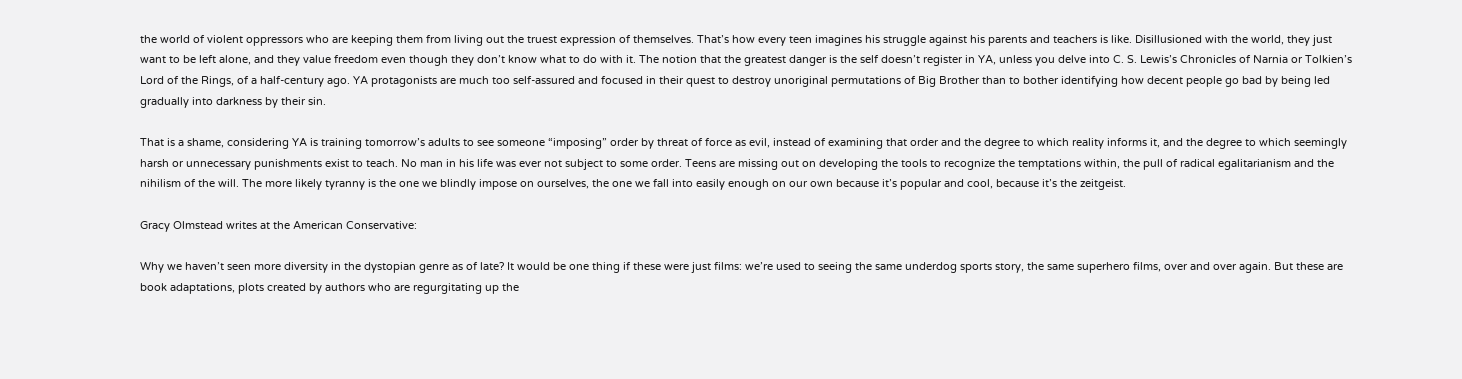the world of violent oppressors who are keeping them from living out the truest expression of themselves. That’s how every teen imagines his struggle against his parents and teachers is like. Disillusioned with the world, they just want to be left alone, and they value freedom even though they don’t know what to do with it. The notion that the greatest danger is the self doesn’t register in YA, unless you delve into C. S. Lewis’s Chronicles of Narnia or Tolkien’s Lord of the Rings, of a half-century ago. YA protagonists are much too self-assured and focused in their quest to destroy unoriginal permutations of Big Brother than to bother identifying how decent people go bad by being led gradually into darkness by their sin.

That is a shame, considering YA is training tomorrow’s adults to see someone “imposing” order by threat of force as evil, instead of examining that order and the degree to which reality informs it, and the degree to which seemingly harsh or unnecessary punishments exist to teach. No man in his life was ever not subject to some order. Teens are missing out on developing the tools to recognize the temptations within, the pull of radical egalitarianism and the nihilism of the will. The more likely tyranny is the one we blindly impose on ourselves, the one we fall into easily enough on our own because it’s popular and cool, because it’s the zeitgeist.

Gracy Olmstead writes at the American Conservative:

Why we haven’t seen more diversity in the dystopian genre as of late? It would be one thing if these were just films: we’re used to seeing the same underdog sports story, the same superhero films, over and over again. But these are book adaptations, plots created by authors who are regurgitating up the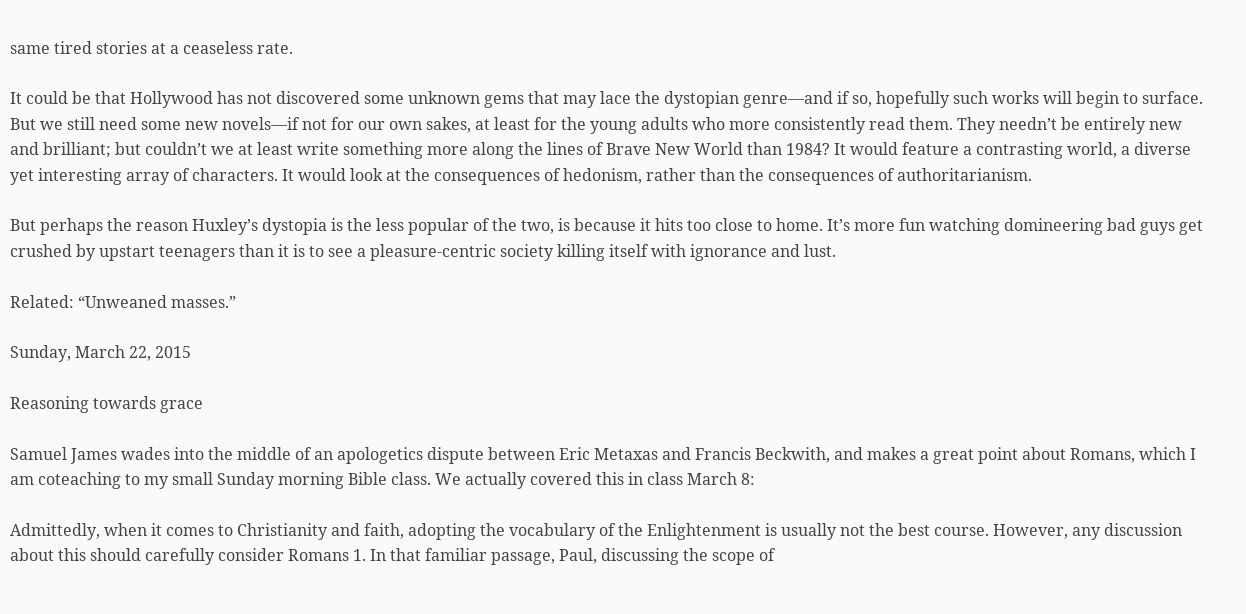same tired stories at a ceaseless rate.

It could be that Hollywood has not discovered some unknown gems that may lace the dystopian genre—and if so, hopefully such works will begin to surface. But we still need some new novels—if not for our own sakes, at least for the young adults who more consistently read them. They needn’t be entirely new and brilliant; but couldn’t we at least write something more along the lines of Brave New World than 1984? It would feature a contrasting world, a diverse yet interesting array of characters. It would look at the consequences of hedonism, rather than the consequences of authoritarianism.

But perhaps the reason Huxley’s dystopia is the less popular of the two, is because it hits too close to home. It’s more fun watching domineering bad guys get crushed by upstart teenagers than it is to see a pleasure-centric society killing itself with ignorance and lust.

Related: “Unweaned masses.”

Sunday, March 22, 2015

Reasoning towards grace

Samuel James wades into the middle of an apologetics dispute between Eric Metaxas and Francis Beckwith, and makes a great point about Romans, which I am coteaching to my small Sunday morning Bible class. We actually covered this in class March 8:

Admittedly, when it comes to Christianity and faith, adopting the vocabulary of the Enlightenment is usually not the best course. However, any discussion about this should carefully consider Romans 1. In that familiar passage, Paul, discussing the scope of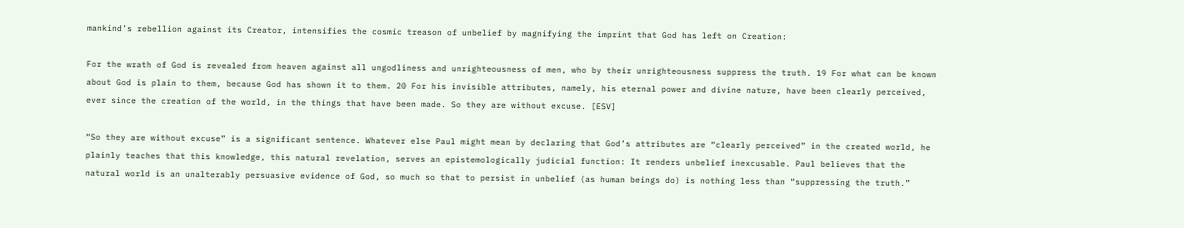mankind’s rebellion against its Creator, intensifies the cosmic treason of unbelief by magnifying the imprint that God has left on Creation:

For the wrath of God is revealed from heaven against all ungodliness and unrighteousness of men, who by their unrighteousness suppress the truth. 19 For what can be known about God is plain to them, because God has shown it to them. 20 For his invisible attributes, namely, his eternal power and divine nature, have been clearly perceived, ever since the creation of the world, in the things that have been made. So they are without excuse. [ESV]

“So they are without excuse” is a significant sentence. Whatever else Paul might mean by declaring that God’s attributes are “clearly perceived” in the created world, he plainly teaches that this knowledge, this natural revelation, serves an epistemologically judicial function: It renders unbelief inexcusable. Paul believes that the natural world is an unalterably persuasive evidence of God, so much so that to persist in unbelief (as human beings do) is nothing less than “suppressing the truth.”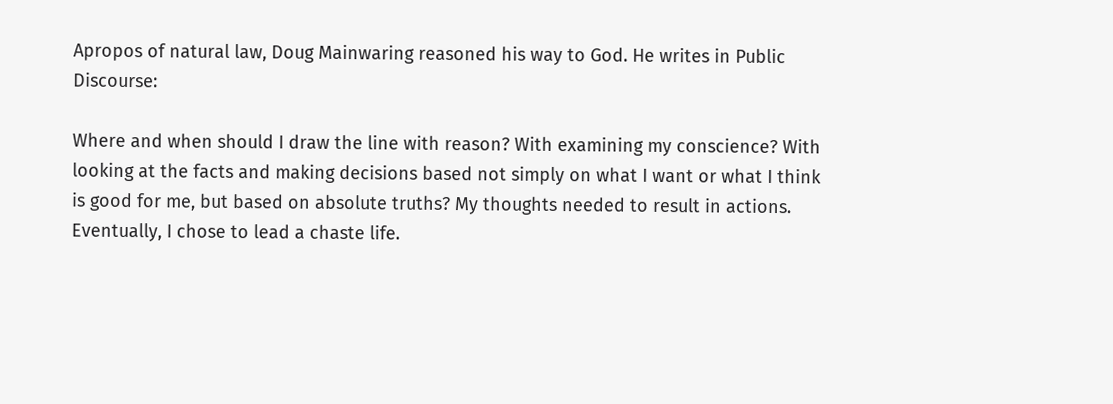Apropos of natural law, Doug Mainwaring reasoned his way to God. He writes in Public Discourse:

Where and when should I draw the line with reason? With examining my conscience? With looking at the facts and making decisions based not simply on what I want or what I think is good for me, but based on absolute truths? My thoughts needed to result in actions. Eventually, I chose to lead a chaste life.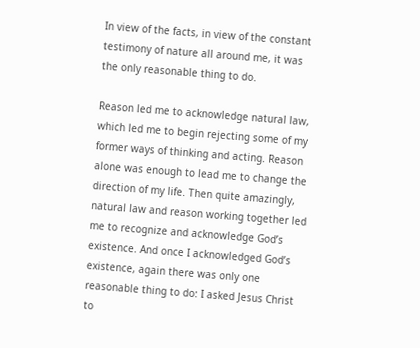In view of the facts, in view of the constant testimony of nature all around me, it was the only reasonable thing to do.

Reason led me to acknowledge natural law, which led me to begin rejecting some of my former ways of thinking and acting. Reason alone was enough to lead me to change the direction of my life. Then quite amazingly, natural law and reason working together led me to recognize and acknowledge God’s existence. And once I acknowledged God’s existence, again there was only one reasonable thing to do: I asked Jesus Christ to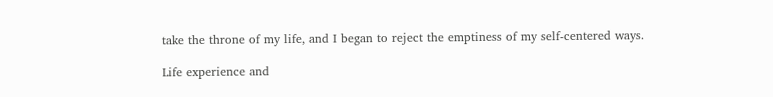take the throne of my life, and I began to reject the emptiness of my self-centered ways.

Life experience and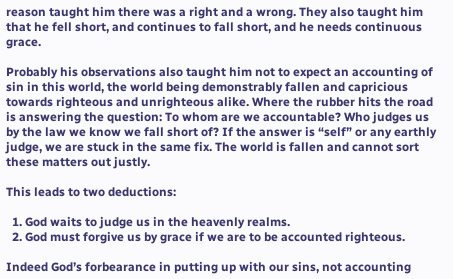reason taught him there was a right and a wrong. They also taught him that he fell short, and continues to fall short, and he needs continuous grace.

Probably his observations also taught him not to expect an accounting of sin in this world, the world being demonstrably fallen and capricious towards righteous and unrighteous alike. Where the rubber hits the road is answering the question: To whom are we accountable? Who judges us by the law we know we fall short of? If the answer is “self” or any earthly judge, we are stuck in the same fix. The world is fallen and cannot sort these matters out justly.

This leads to two deductions:

  1. God waits to judge us in the heavenly realms.
  2. God must forgive us by grace if we are to be accounted righteous.

Indeed God’s forbearance in putting up with our sins, not accounting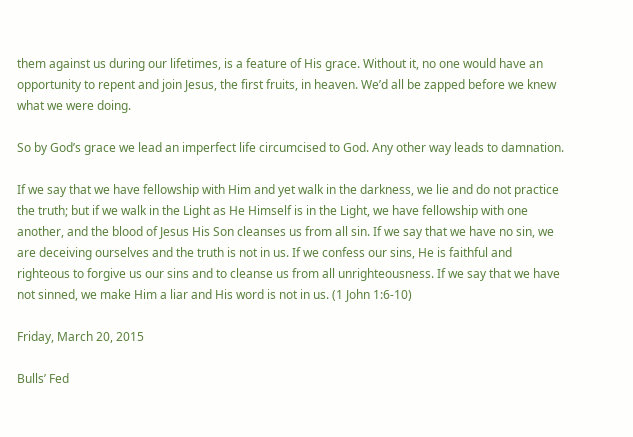them against us during our lifetimes, is a feature of His grace. Without it, no one would have an opportunity to repent and join Jesus, the first fruits, in heaven. We’d all be zapped before we knew what we were doing.

So by God’s grace we lead an imperfect life circumcised to God. Any other way leads to damnation.

If we say that we have fellowship with Him and yet walk in the darkness, we lie and do not practice the truth; but if we walk in the Light as He Himself is in the Light, we have fellowship with one another, and the blood of Jesus His Son cleanses us from all sin. If we say that we have no sin, we are deceiving ourselves and the truth is not in us. If we confess our sins, He is faithful and righteous to forgive us our sins and to cleanse us from all unrighteousness. If we say that we have not sinned, we make Him a liar and His word is not in us. (1 John 1:6-10)

Friday, March 20, 2015

Bulls’ Fed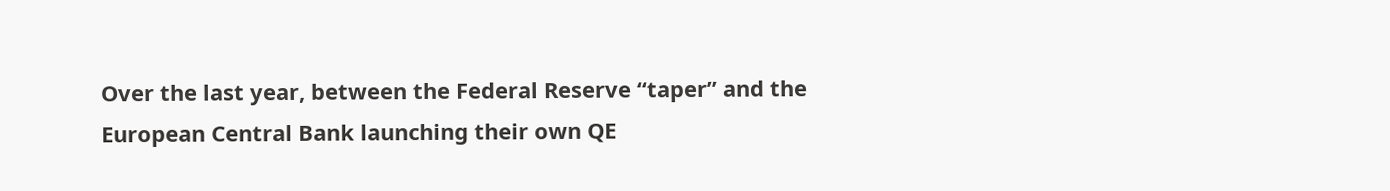Over the last year, between the Federal Reserve “taper” and the European Central Bank launching their own QE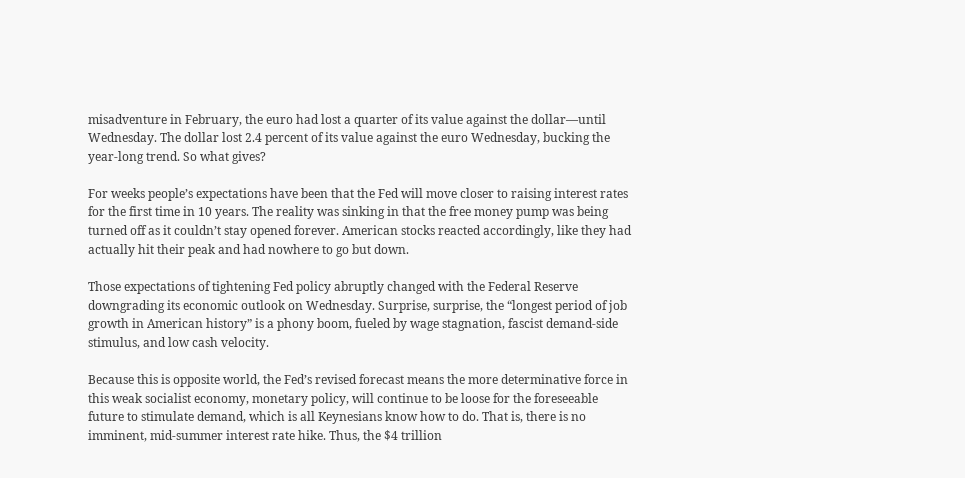misadventure in February, the euro had lost a quarter of its value against the dollar—until Wednesday. The dollar lost 2.4 percent of its value against the euro Wednesday, bucking the year-long trend. So what gives?

For weeks people’s expectations have been that the Fed will move closer to raising interest rates for the first time in 10 years. The reality was sinking in that the free money pump was being turned off as it couldn’t stay opened forever. American stocks reacted accordingly, like they had actually hit their peak and had nowhere to go but down.

Those expectations of tightening Fed policy abruptly changed with the Federal Reserve downgrading its economic outlook on Wednesday. Surprise, surprise, the “longest period of job growth in American history” is a phony boom, fueled by wage stagnation, fascist demand-side stimulus, and low cash velocity.

Because this is opposite world, the Fed’s revised forecast means the more determinative force in this weak socialist economy, monetary policy, will continue to be loose for the foreseeable future to stimulate demand, which is all Keynesians know how to do. That is, there is no imminent, mid-summer interest rate hike. Thus, the $4 trillion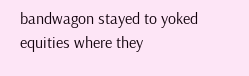bandwagon stayed to yoked equities where they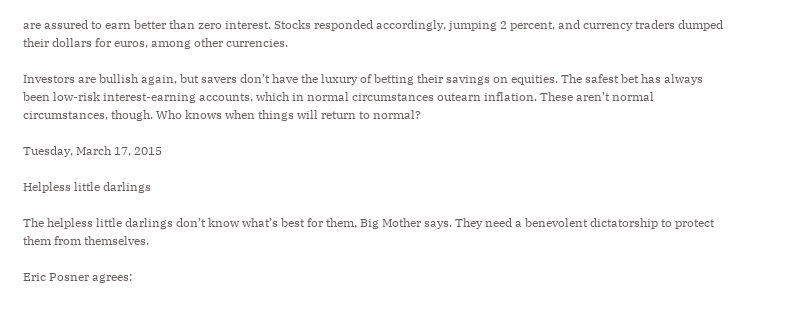are assured to earn better than zero interest. Stocks responded accordingly, jumping 2 percent, and currency traders dumped their dollars for euros, among other currencies.

Investors are bullish again, but savers don’t have the luxury of betting their savings on equities. The safest bet has always been low-risk interest-earning accounts, which in normal circumstances outearn inflation. These aren’t normal circumstances, though. Who knows when things will return to normal?

Tuesday, March 17, 2015

Helpless little darlings

The helpless little darlings don’t know what’s best for them, Big Mother says. They need a benevolent dictatorship to protect them from themselves.

Eric Posner agrees: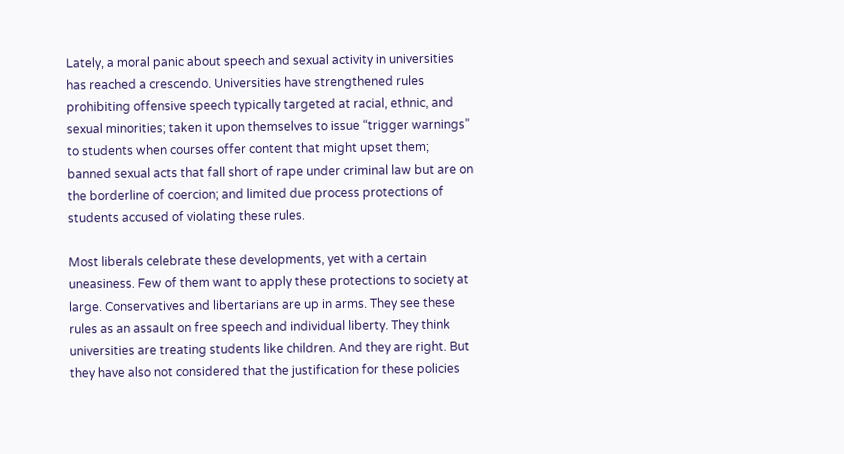Lately, a moral panic about speech and sexual activity in universities has reached a crescendo. Universities have strengthened rules prohibiting offensive speech typically targeted at racial, ethnic, and sexual minorities; taken it upon themselves to issue “trigger warnings” to students when courses offer content that might upset them; banned sexual acts that fall short of rape under criminal law but are on the borderline of coercion; and limited due process protections of students accused of violating these rules.

Most liberals celebrate these developments, yet with a certain uneasiness. Few of them want to apply these protections to society at large. Conservatives and libertarians are up in arms. They see these rules as an assault on free speech and individual liberty. They think universities are treating students like children. And they are right. But they have also not considered that the justification for these policies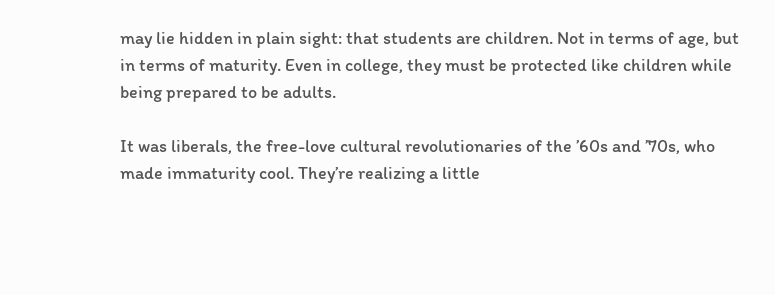may lie hidden in plain sight: that students are children. Not in terms of age, but in terms of maturity. Even in college, they must be protected like children while being prepared to be adults.

It was liberals, the free-love cultural revolutionaries of the ’60s and ’70s, who made immaturity cool. They’re realizing a little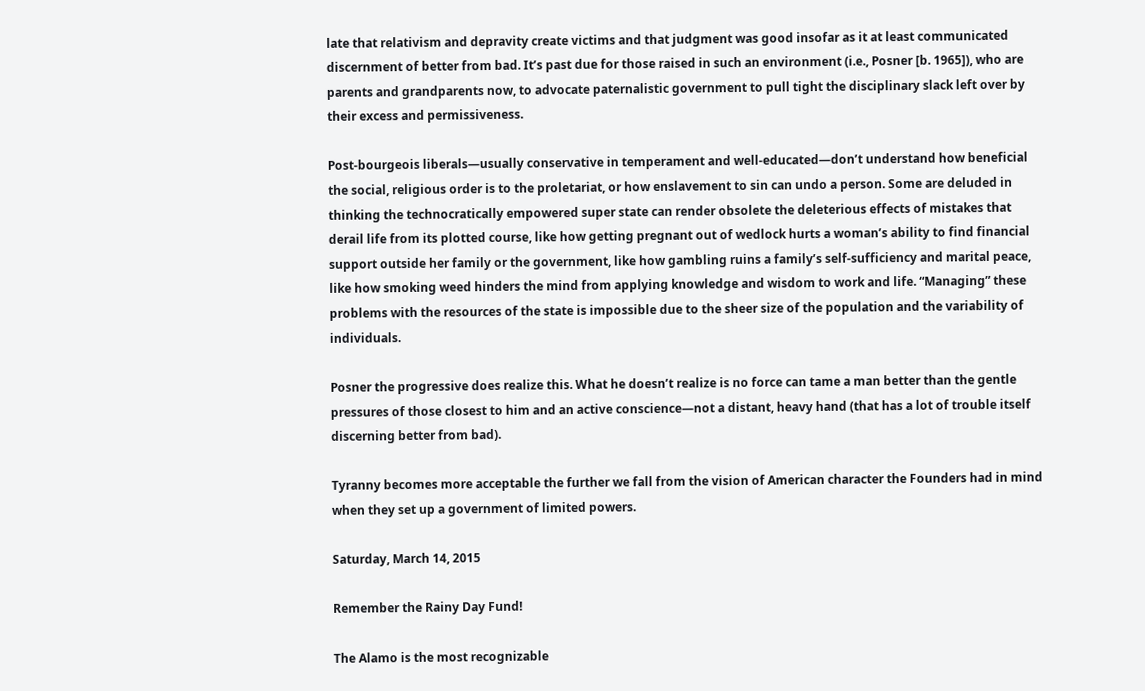late that relativism and depravity create victims and that judgment was good insofar as it at least communicated discernment of better from bad. It’s past due for those raised in such an environment (i.e., Posner [b. 1965]), who are parents and grandparents now, to advocate paternalistic government to pull tight the disciplinary slack left over by their excess and permissiveness.

Post-bourgeois liberals—usually conservative in temperament and well-educated—don’t understand how beneficial the social, religious order is to the proletariat, or how enslavement to sin can undo a person. Some are deluded in thinking the technocratically empowered super state can render obsolete the deleterious effects of mistakes that derail life from its plotted course, like how getting pregnant out of wedlock hurts a woman’s ability to find financial support outside her family or the government, like how gambling ruins a family’s self-sufficiency and marital peace, like how smoking weed hinders the mind from applying knowledge and wisdom to work and life. “Managing” these problems with the resources of the state is impossible due to the sheer size of the population and the variability of individuals.

Posner the progressive does realize this. What he doesn’t realize is no force can tame a man better than the gentle pressures of those closest to him and an active conscience—not a distant, heavy hand (that has a lot of trouble itself discerning better from bad).

Tyranny becomes more acceptable the further we fall from the vision of American character the Founders had in mind when they set up a government of limited powers.

Saturday, March 14, 2015

Remember the Rainy Day Fund!

The Alamo is the most recognizable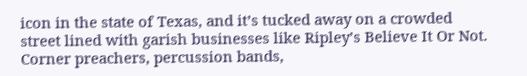icon in the state of Texas, and it’s tucked away on a crowded street lined with garish businesses like Ripley’s Believe It Or Not. Corner preachers, percussion bands,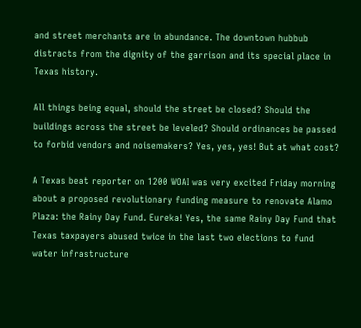and street merchants are in abundance. The downtown hubbub distracts from the dignity of the garrison and its special place in Texas history.

All things being equal, should the street be closed? Should the buildings across the street be leveled? Should ordinances be passed to forbid vendors and noisemakers? Yes, yes, yes! But at what cost?

A Texas beat reporter on 1200 WOAI was very excited Friday morning about a proposed revolutionary funding measure to renovate Alamo Plaza: the Rainy Day Fund. Eureka! Yes, the same Rainy Day Fund that Texas taxpayers abused twice in the last two elections to fund water infrastructure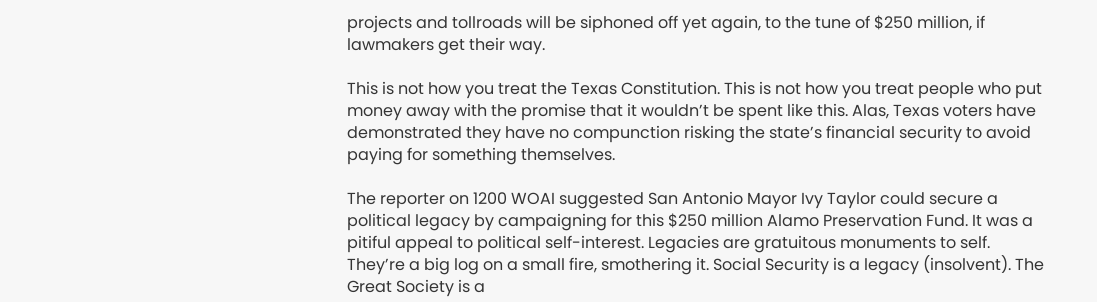projects and tollroads will be siphoned off yet again, to the tune of $250 million, if lawmakers get their way.

This is not how you treat the Texas Constitution. This is not how you treat people who put money away with the promise that it wouldn’t be spent like this. Alas, Texas voters have demonstrated they have no compunction risking the state’s financial security to avoid paying for something themselves.

The reporter on 1200 WOAI suggested San Antonio Mayor Ivy Taylor could secure a political legacy by campaigning for this $250 million Alamo Preservation Fund. It was a pitiful appeal to political self-interest. Legacies are gratuitous monuments to self. They’re a big log on a small fire, smothering it. Social Security is a legacy (insolvent). The Great Society is a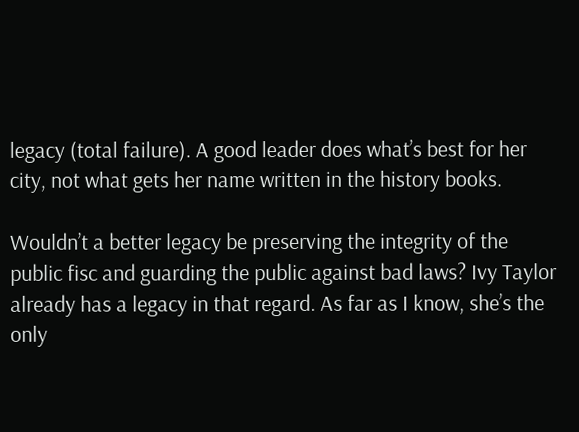legacy (total failure). A good leader does what’s best for her city, not what gets her name written in the history books.

Wouldn’t a better legacy be preserving the integrity of the public fisc and guarding the public against bad laws? Ivy Taylor already has a legacy in that regard. As far as I know, she’s the only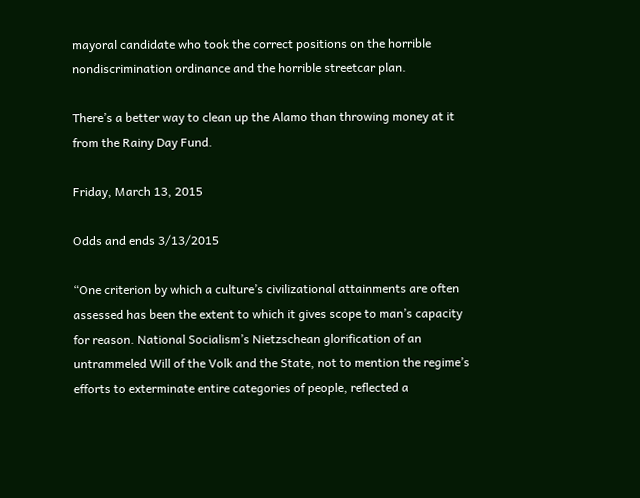mayoral candidate who took the correct positions on the horrible nondiscrimination ordinance and the horrible streetcar plan.

There’s a better way to clean up the Alamo than throwing money at it from the Rainy Day Fund.

Friday, March 13, 2015

Odds and ends 3/13/2015

“One criterion by which a culture’s civilizational attainments are often assessed has been the extent to which it gives scope to man’s capacity for reason. National Socialism’s Nietzschean glorification of an untrammeled Will of the Volk and the State, not to mention the regime’s efforts to exterminate entire categories of people, reflected a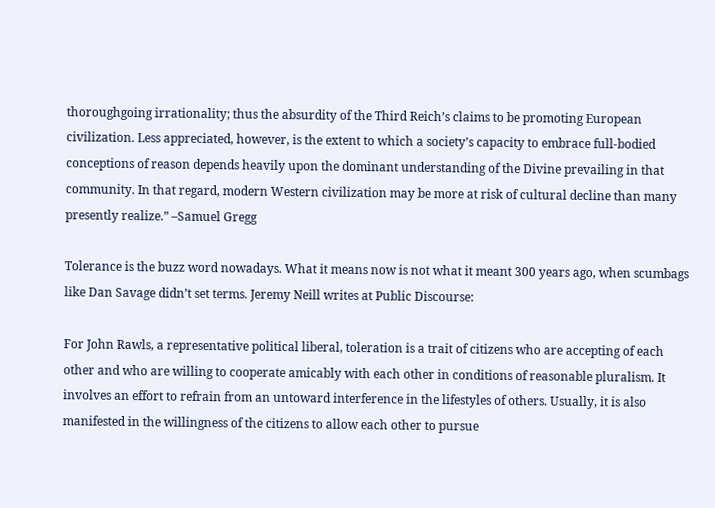thoroughgoing irrationality; thus the absurdity of the Third Reich’s claims to be promoting European civilization. Less appreciated, however, is the extent to which a society’s capacity to embrace full-bodied conceptions of reason depends heavily upon the dominant understanding of the Divine prevailing in that community. In that regard, modern Western civilization may be more at risk of cultural decline than many presently realize.” –Samuel Gregg

Tolerance is the buzz word nowadays. What it means now is not what it meant 300 years ago, when scumbags like Dan Savage didn’t set terms. Jeremy Neill writes at Public Discourse:

For John Rawls, a representative political liberal, toleration is a trait of citizens who are accepting of each other and who are willing to cooperate amicably with each other in conditions of reasonable pluralism. It involves an effort to refrain from an untoward interference in the lifestyles of others. Usually, it is also manifested in the willingness of the citizens to allow each other to pursue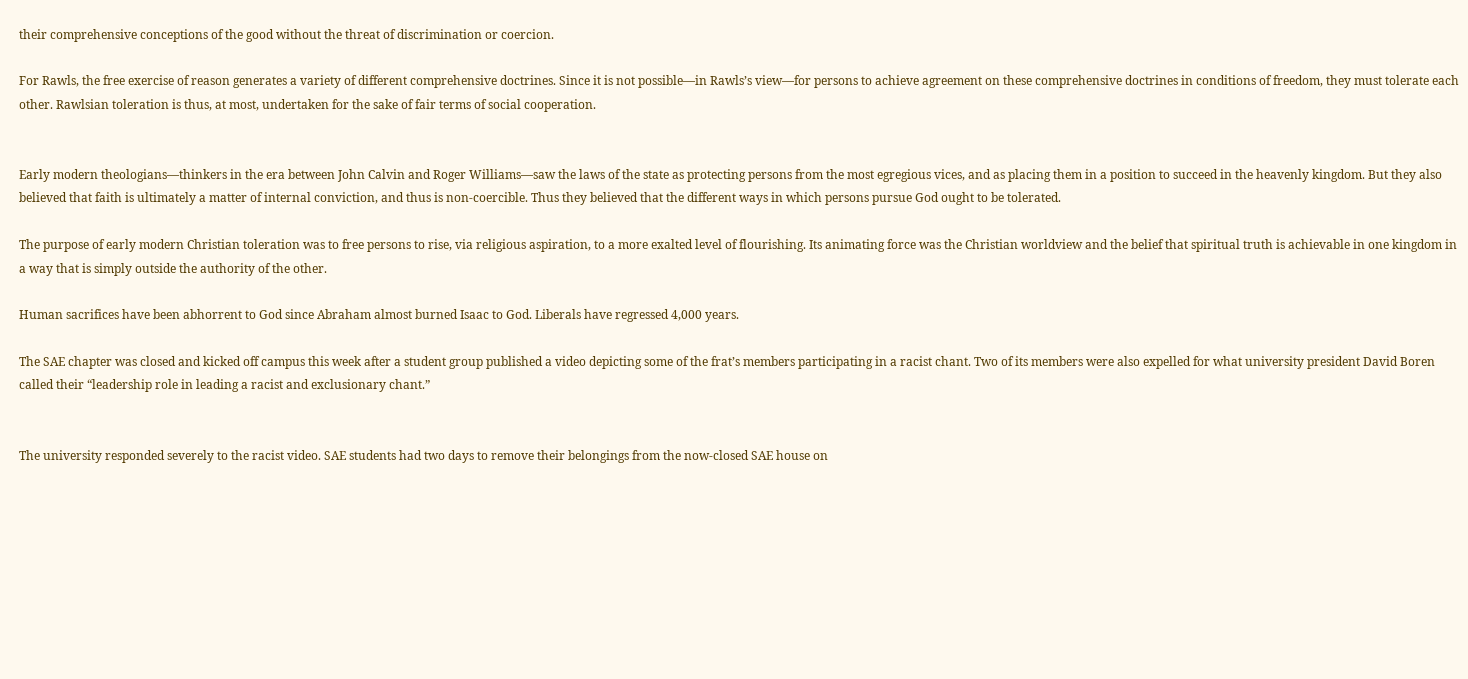their comprehensive conceptions of the good without the threat of discrimination or coercion.

For Rawls, the free exercise of reason generates a variety of different comprehensive doctrines. Since it is not possible—in Rawls’s view—for persons to achieve agreement on these comprehensive doctrines in conditions of freedom, they must tolerate each other. Rawlsian toleration is thus, at most, undertaken for the sake of fair terms of social cooperation.


Early modern theologians—thinkers in the era between John Calvin and Roger Williams—saw the laws of the state as protecting persons from the most egregious vices, and as placing them in a position to succeed in the heavenly kingdom. But they also believed that faith is ultimately a matter of internal conviction, and thus is non-coercible. Thus they believed that the different ways in which persons pursue God ought to be tolerated.

The purpose of early modern Christian toleration was to free persons to rise, via religious aspiration, to a more exalted level of flourishing. Its animating force was the Christian worldview and the belief that spiritual truth is achievable in one kingdom in a way that is simply outside the authority of the other.

Human sacrifices have been abhorrent to God since Abraham almost burned Isaac to God. Liberals have regressed 4,000 years.

The SAE chapter was closed and kicked off campus this week after a student group published a video depicting some of the frat’s members participating in a racist chant. Two of its members were also expelled for what university president David Boren called their “leadership role in leading a racist and exclusionary chant.”


The university responded severely to the racist video. SAE students had two days to remove their belongings from the now-closed SAE house on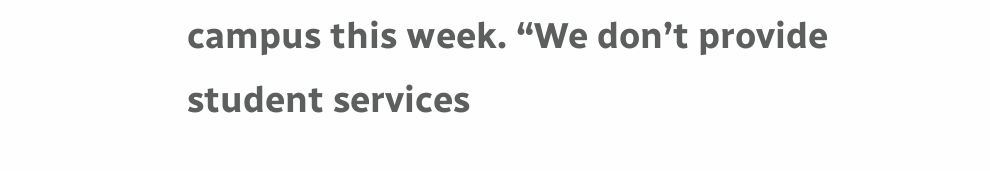campus this week. “We don’t provide student services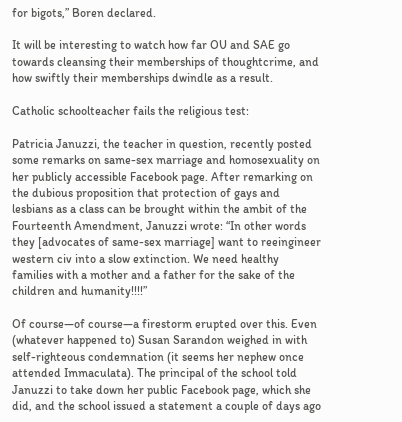for bigots,” Boren declared.

It will be interesting to watch how far OU and SAE go towards cleansing their memberships of thoughtcrime, and how swiftly their memberships dwindle as a result.

Catholic schoolteacher fails the religious test:

Patricia Januzzi, the teacher in question, recently posted some remarks on same-sex marriage and homosexuality on her publicly accessible Facebook page. After remarking on the dubious proposition that protection of gays and lesbians as a class can be brought within the ambit of the Fourteenth Amendment, Januzzi wrote: “In other words they [advocates of same-sex marriage] want to reeingineer western civ into a slow extinction. We need healthy families with a mother and a father for the sake of the children and humanity!!!!”

Of course—of course—a firestorm erupted over this. Even (whatever happened to) Susan Sarandon weighed in with self-righteous condemnation (it seems her nephew once attended Immaculata). The principal of the school told Januzzi to take down her public Facebook page, which she did, and the school issued a statement a couple of days ago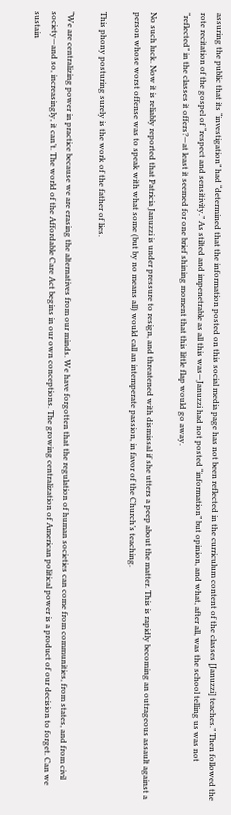assuring the public that its “investigation” had “determined that the information posted on this social media page has not been reflected in the curriculum content of the classes [Januzzi] teaches.” Then followed the rote recitation of the gospel of “respect and sensitivity.” As stilted and impenetrable as all this was—Januzzi had not posted “information” but opinion, and what, after all, was the school telling us was not “reflected” in the classes it offers?—at least it seemed for one brief shining moment that this little flap would go away.

No such luck. Now it is reliably reported that Patricia Januzzi is under pressure to resign, and threatened with dismissal if she utters a peep about the matter. This is rapidly becoming an outrageous assault against a person whose worst offense was to speak with what some (but by no means all) would call an intemperate passion, in favor of the Church’s teaching.

This phony posturing surely is the work of the father of lies.

“We are centralizing power in practice because we are erasing the alternatives from our minds. We have forgotten that the regulation of human societies can come from communities, from states, and from civil society—and so, increasingly, it can’t. The world of the Affordable Care Act begins in our own conceptions. The growing centralization of American political power is a product of our decision to forget. Can we sustain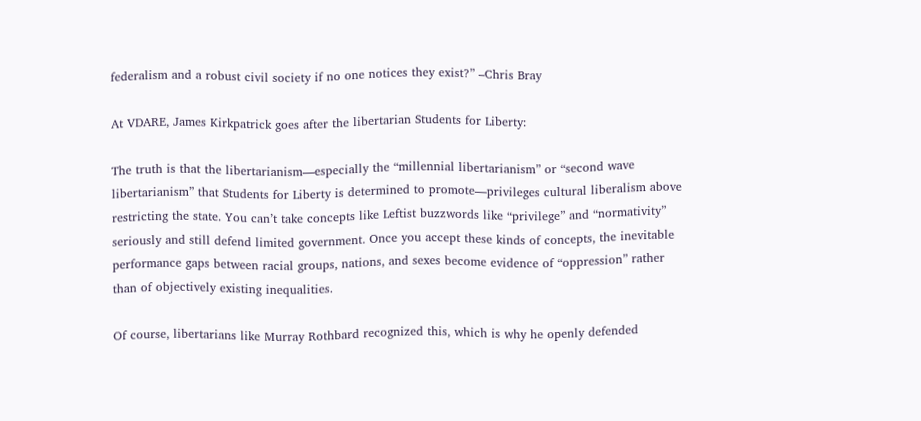federalism and a robust civil society if no one notices they exist?” –Chris Bray

At VDARE, James Kirkpatrick goes after the libertarian Students for Liberty:

The truth is that the libertarianism—especially the “millennial libertarianism” or “second wave libertarianism” that Students for Liberty is determined to promote—privileges cultural liberalism above restricting the state. You can’t take concepts like Leftist buzzwords like “privilege” and “normativity” seriously and still defend limited government. Once you accept these kinds of concepts, the inevitable performance gaps between racial groups, nations, and sexes become evidence of “oppression” rather than of objectively existing inequalities.

Of course, libertarians like Murray Rothbard recognized this, which is why he openly defended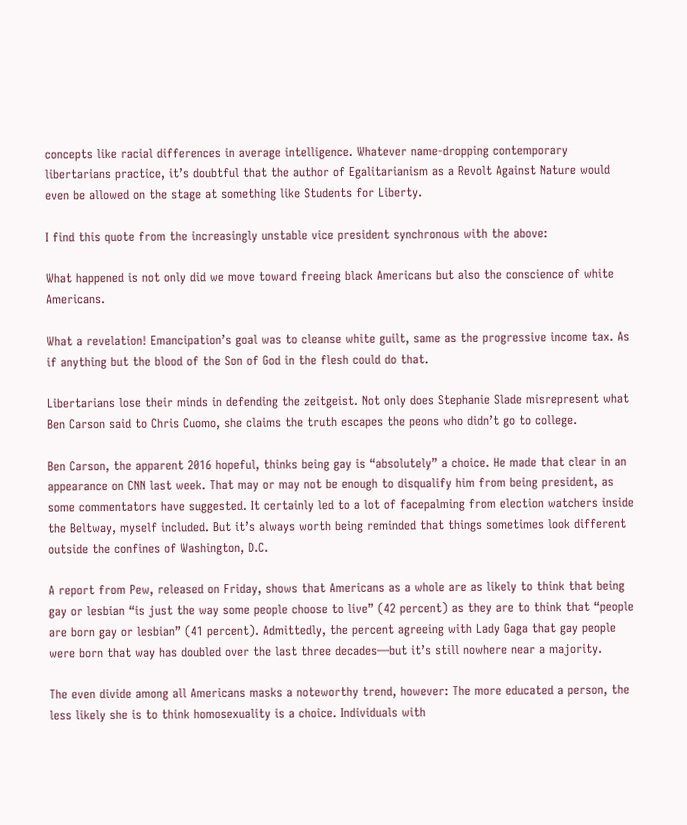concepts like racial differences in average intelligence. Whatever name-dropping contemporary libertarians practice, it’s doubtful that the author of Egalitarianism as a Revolt Against Nature would even be allowed on the stage at something like Students for Liberty.

I find this quote from the increasingly unstable vice president synchronous with the above:

What happened is not only did we move toward freeing black Americans but also the conscience of white Americans.

What a revelation! Emancipation’s goal was to cleanse white guilt, same as the progressive income tax. As if anything but the blood of the Son of God in the flesh could do that.

Libertarians lose their minds in defending the zeitgeist. Not only does Stephanie Slade misrepresent what Ben Carson said to Chris Cuomo, she claims the truth escapes the peons who didn’t go to college.

Ben Carson, the apparent 2016 hopeful, thinks being gay is “absolutely” a choice. He made that clear in an appearance on CNN last week. That may or may not be enough to disqualify him from being president, as some commentators have suggested. It certainly led to a lot of facepalming from election watchers inside the Beltway, myself included. But it’s always worth being reminded that things sometimes look different outside the confines of Washington, D.C.

A report from Pew, released on Friday, shows that Americans as a whole are as likely to think that being gay or lesbian “is just the way some people choose to live” (42 percent) as they are to think that “people are born gay or lesbian” (41 percent). Admittedly, the percent agreeing with Lady Gaga that gay people were born that way has doubled over the last three decades—but it’s still nowhere near a majority.

The even divide among all Americans masks a noteworthy trend, however: The more educated a person, the less likely she is to think homosexuality is a choice. Individuals with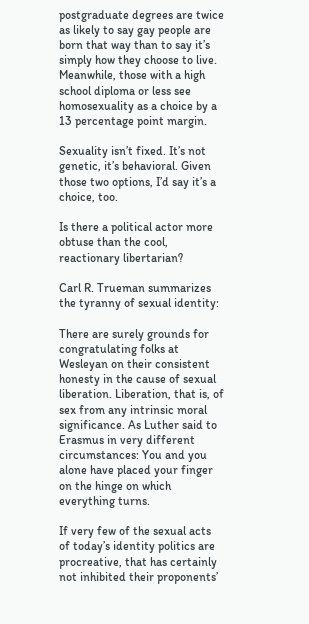postgraduate degrees are twice as likely to say gay people are born that way than to say it’s simply how they choose to live. Meanwhile, those with a high school diploma or less see homosexuality as a choice by a 13 percentage point margin.

Sexuality isn’t fixed. It’s not genetic, it’s behavioral. Given those two options, I’d say it’s a choice, too.

Is there a political actor more obtuse than the cool, reactionary libertarian?

Carl R. Trueman summarizes the tyranny of sexual identity:

There are surely grounds for congratulating folks at Wesleyan on their consistent honesty in the cause of sexual liberation. Liberation, that is, of sex from any intrinsic moral significance. As Luther said to Erasmus in very different circumstances: You and you alone have placed your finger on the hinge on which everything turns.

If very few of the sexual acts of today’s identity politics are procreative, that has certainly not inhibited their proponents’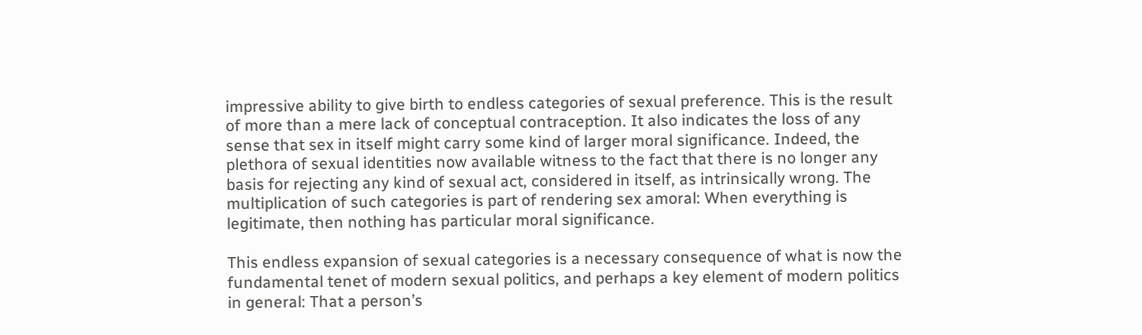impressive ability to give birth to endless categories of sexual preference. This is the result of more than a mere lack of conceptual contraception. It also indicates the loss of any sense that sex in itself might carry some kind of larger moral significance. Indeed, the plethora of sexual identities now available witness to the fact that there is no longer any basis for rejecting any kind of sexual act, considered in itself, as intrinsically wrong. The multiplication of such categories is part of rendering sex amoral: When everything is legitimate, then nothing has particular moral significance.

This endless expansion of sexual categories is a necessary consequence of what is now the fundamental tenet of modern sexual politics, and perhaps a key element of modern politics in general: That a person’s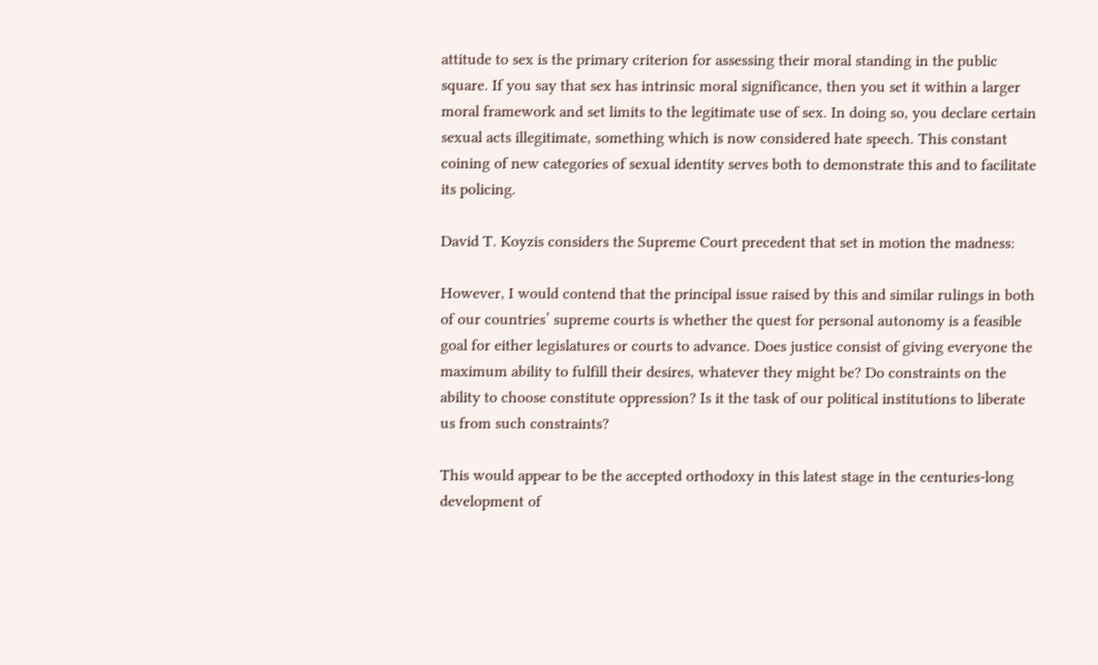attitude to sex is the primary criterion for assessing their moral standing in the public square. If you say that sex has intrinsic moral significance, then you set it within a larger moral framework and set limits to the legitimate use of sex. In doing so, you declare certain sexual acts illegitimate, something which is now considered hate speech. This constant coining of new categories of sexual identity serves both to demonstrate this and to facilitate its policing.

David T. Koyzis considers the Supreme Court precedent that set in motion the madness:

However, I would contend that the principal issue raised by this and similar rulings in both of our countries’ supreme courts is whether the quest for personal autonomy is a feasible goal for either legislatures or courts to advance. Does justice consist of giving everyone the maximum ability to fulfill their desires, whatever they might be? Do constraints on the ability to choose constitute oppression? Is it the task of our political institutions to liberate us from such constraints?

This would appear to be the accepted orthodoxy in this latest stage in the centuries-long development of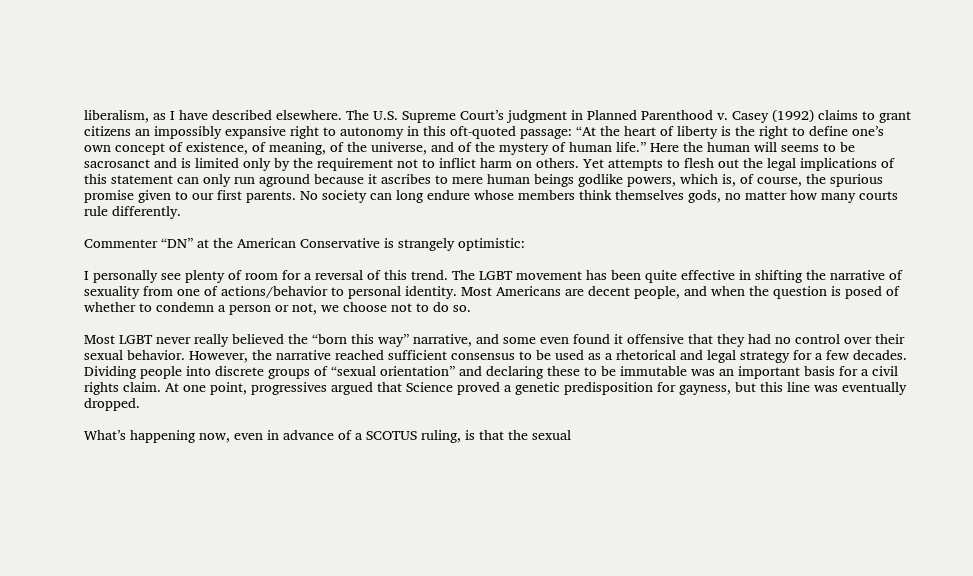liberalism, as I have described elsewhere. The U.S. Supreme Court’s judgment in Planned Parenthood v. Casey (1992) claims to grant citizens an impossibly expansive right to autonomy in this oft-quoted passage: “At the heart of liberty is the right to define one’s own concept of existence, of meaning, of the universe, and of the mystery of human life.” Here the human will seems to be sacrosanct and is limited only by the requirement not to inflict harm on others. Yet attempts to flesh out the legal implications of this statement can only run aground because it ascribes to mere human beings godlike powers, which is, of course, the spurious promise given to our first parents. No society can long endure whose members think themselves gods, no matter how many courts rule differently.

Commenter “DN” at the American Conservative is strangely optimistic:

I personally see plenty of room for a reversal of this trend. The LGBT movement has been quite effective in shifting the narrative of sexuality from one of actions/behavior to personal identity. Most Americans are decent people, and when the question is posed of whether to condemn a person or not, we choose not to do so.

Most LGBT never really believed the “born this way” narrative, and some even found it offensive that they had no control over their sexual behavior. However, the narrative reached sufficient consensus to be used as a rhetorical and legal strategy for a few decades. Dividing people into discrete groups of “sexual orientation” and declaring these to be immutable was an important basis for a civil rights claim. At one point, progressives argued that Science proved a genetic predisposition for gayness, but this line was eventually dropped.

What’s happening now, even in advance of a SCOTUS ruling, is that the sexual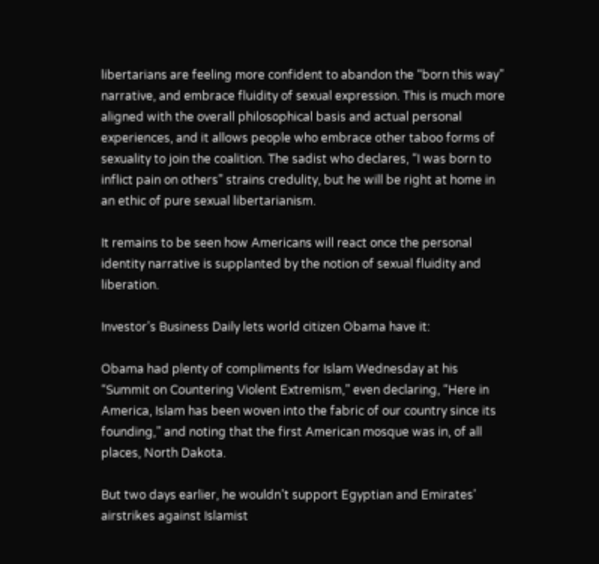libertarians are feeling more confident to abandon the “born this way” narrative, and embrace fluidity of sexual expression. This is much more aligned with the overall philosophical basis and actual personal experiences, and it allows people who embrace other taboo forms of sexuality to join the coalition. The sadist who declares, “I was born to inflict pain on others” strains credulity, but he will be right at home in an ethic of pure sexual libertarianism.

It remains to be seen how Americans will react once the personal identity narrative is supplanted by the notion of sexual fluidity and liberation.

Investor’s Business Daily lets world citizen Obama have it:

Obama had plenty of compliments for Islam Wednesday at his “Summit on Countering Violent Extremism,” even declaring, “Here in America, Islam has been woven into the fabric of our country since its founding,” and noting that the first American mosque was in, of all places, North Dakota.

But two days earlier, he wouldn’t support Egyptian and Emirates’ airstrikes against Islamist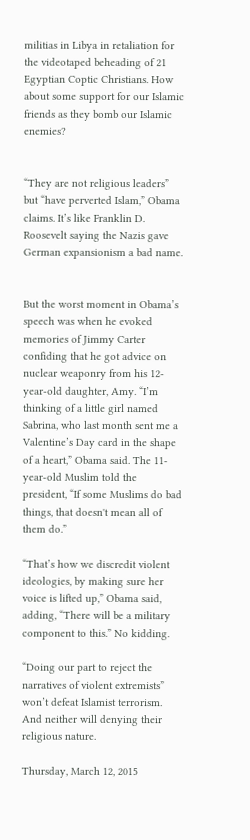militias in Libya in retaliation for the videotaped beheading of 21 Egyptian Coptic Christians. How about some support for our Islamic friends as they bomb our Islamic enemies?


“They are not religious leaders” but “have perverted Islam,” Obama claims. It’s like Franklin D. Roosevelt saying the Nazis gave German expansionism a bad name.


But the worst moment in Obama’s speech was when he evoked memories of Jimmy Carter confiding that he got advice on nuclear weaponry from his 12-year-old daughter, Amy. “I’m thinking of a little girl named Sabrina, who last month sent me a Valentine’s Day card in the shape of a heart,” Obama said. The 11-year-old Muslim told the president, “If some Muslims do bad things, that doesn't mean all of them do.”

“That’s how we discredit violent ideologies, by making sure her voice is lifted up,” Obama said, adding, “There will be a military component to this.” No kidding.

“Doing our part to reject the narratives of violent extremists” won’t defeat Islamist terrorism. And neither will denying their religious nature.

Thursday, March 12, 2015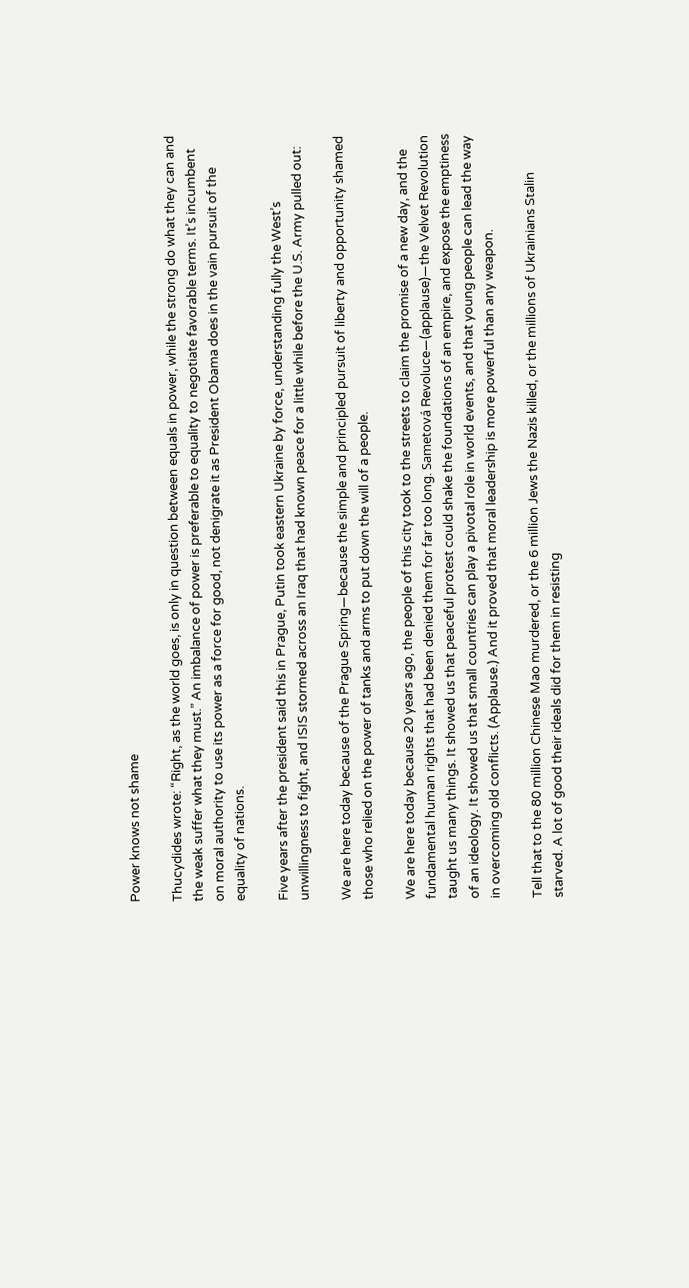Power knows not shame

Thucydides wrote: “Right, as the world goes, is only in question between equals in power, while the strong do what they can and the weak suffer what they must.” An imbalance of power is preferable to equality to negotiate favorable terms. It’s incumbent on moral authority to use its power as a force for good, not denigrate it as President Obama does in the vain pursuit of the equality of nations.

Five years after the president said this in Prague, Putin took eastern Ukraine by force, understanding fully the West’s unwillingness to fight, and ISIS stormed across an Iraq that had known peace for a little while before the U.S. Army pulled out:

We are here today because of the Prague Spring—because the simple and principled pursuit of liberty and opportunity shamed those who relied on the power of tanks and arms to put down the will of a people.

We are here today because 20 years ago, the people of this city took to the streets to claim the promise of a new day, and the fundamental human rights that had been denied them for far too long. Sametová Revoluce—(applause)—the Velvet Revolution taught us many things. It showed us that peaceful protest could shake the foundations of an empire, and expose the emptiness of an ideology. It showed us that small countries can play a pivotal role in world events, and that young people can lead the way in overcoming old conflicts. (Applause.) And it proved that moral leadership is more powerful than any weapon.

Tell that to the 80 million Chinese Mao murdered, or the 6 million Jews the Nazis killed, or the millions of Ukrainians Stalin starved. A lot of good their ideals did for them in resisting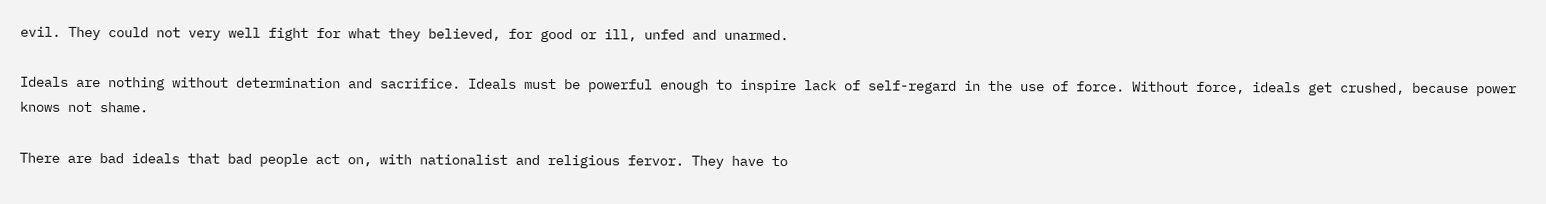evil. They could not very well fight for what they believed, for good or ill, unfed and unarmed.

Ideals are nothing without determination and sacrifice. Ideals must be powerful enough to inspire lack of self-regard in the use of force. Without force, ideals get crushed, because power knows not shame.

There are bad ideals that bad people act on, with nationalist and religious fervor. They have to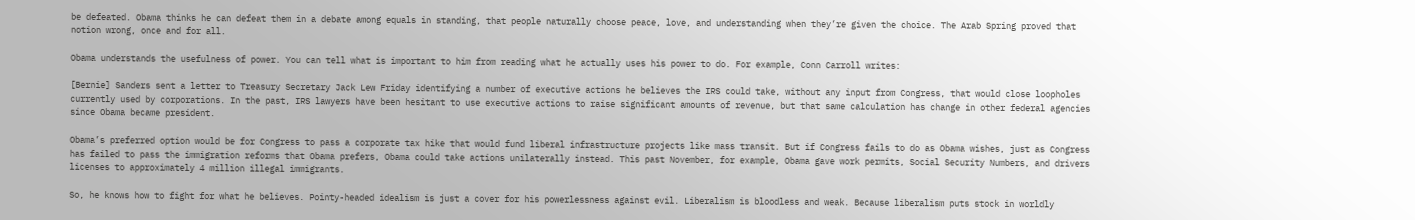be defeated. Obama thinks he can defeat them in a debate among equals in standing, that people naturally choose peace, love, and understanding when they’re given the choice. The Arab Spring proved that notion wrong, once and for all.

Obama understands the usefulness of power. You can tell what is important to him from reading what he actually uses his power to do. For example, Conn Carroll writes:

[Bernie] Sanders sent a letter to Treasury Secretary Jack Lew Friday identifying a number of executive actions he believes the IRS could take, without any input from Congress, that would close loopholes currently used by corporations. In the past, IRS lawyers have been hesitant to use executive actions to raise significant amounts of revenue, but that same calculation has change in other federal agencies since Obama became president.

Obama’s preferred option would be for Congress to pass a corporate tax hike that would fund liberal infrastructure projects like mass transit. But if Congress fails to do as Obama wishes, just as Congress has failed to pass the immigration reforms that Obama prefers, Obama could take actions unilaterally instead. This past November, for example, Obama gave work permits, Social Security Numbers, and drivers licenses to approximately 4 million illegal immigrants.

So, he knows how to fight for what he believes. Pointy-headed idealism is just a cover for his powerlessness against evil. Liberalism is bloodless and weak. Because liberalism puts stock in worldly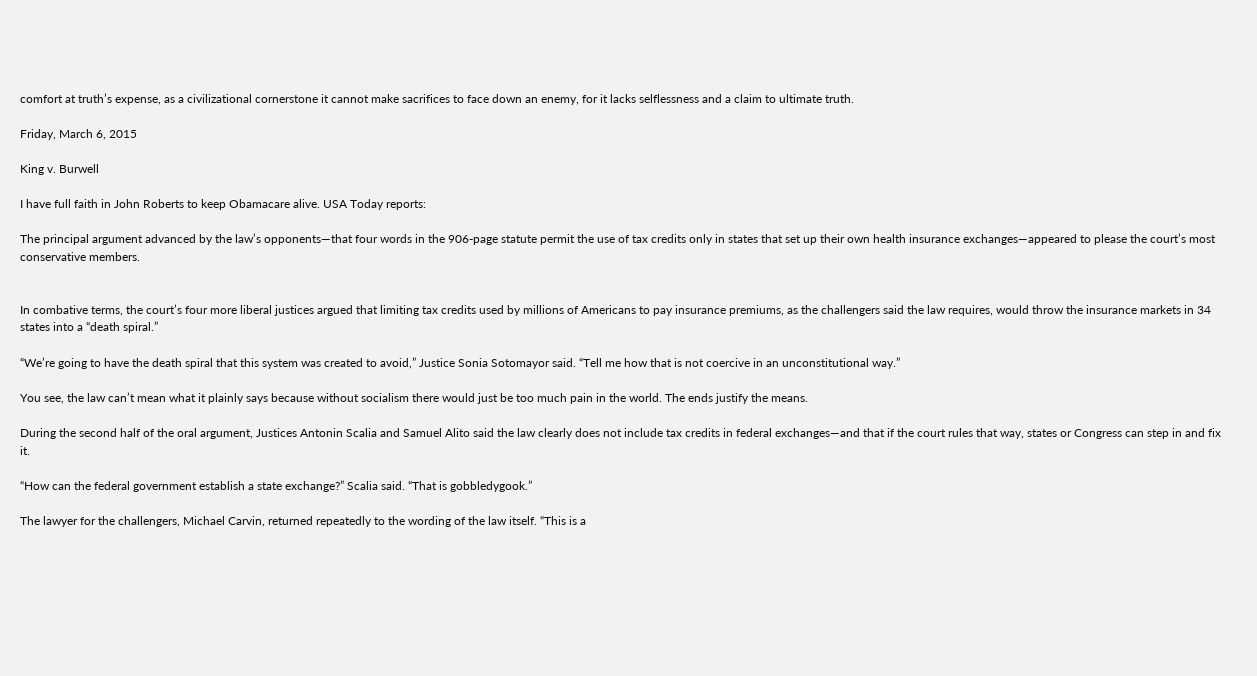comfort at truth’s expense, as a civilizational cornerstone it cannot make sacrifices to face down an enemy, for it lacks selflessness and a claim to ultimate truth.

Friday, March 6, 2015

King v. Burwell

I have full faith in John Roberts to keep Obamacare alive. USA Today reports:

The principal argument advanced by the law’s opponents—that four words in the 906-page statute permit the use of tax credits only in states that set up their own health insurance exchanges—appeared to please the court’s most conservative members.


In combative terms, the court’s four more liberal justices argued that limiting tax credits used by millions of Americans to pay insurance premiums, as the challengers said the law requires, would throw the insurance markets in 34 states into a “death spiral.”

“We’re going to have the death spiral that this system was created to avoid,” Justice Sonia Sotomayor said. “Tell me how that is not coercive in an unconstitutional way.”

You see, the law can’t mean what it plainly says because without socialism there would just be too much pain in the world. The ends justify the means.

During the second half of the oral argument, Justices Antonin Scalia and Samuel Alito said the law clearly does not include tax credits in federal exchanges—and that if the court rules that way, states or Congress can step in and fix it.

“How can the federal government establish a state exchange?” Scalia said. “That is gobbledygook.”

The lawyer for the challengers, Michael Carvin, returned repeatedly to the wording of the law itself. “This is a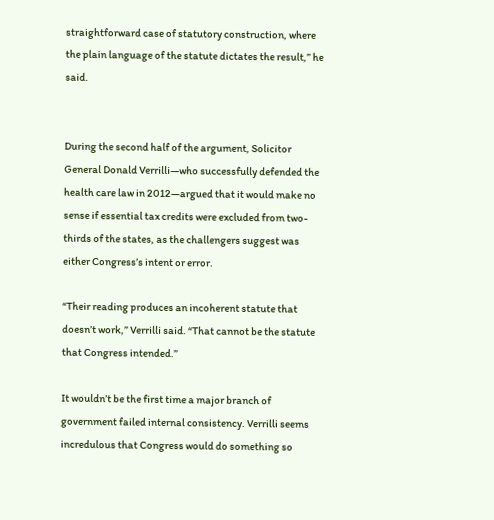straightforward case of statutory construction, where the plain language of the statute dictates the result,” he said.


During the second half of the argument, Solicitor General Donald Verrilli—who successfully defended the health care law in 2012—argued that it would make no sense if essential tax credits were excluded from two-thirds of the states, as the challengers suggest was either Congress’s intent or error.

“Their reading produces an incoherent statute that doesn’t work,” Verrilli said. “That cannot be the statute that Congress intended.”

It wouldn’t be the first time a major branch of government failed internal consistency. Verrilli seems incredulous that Congress would do something so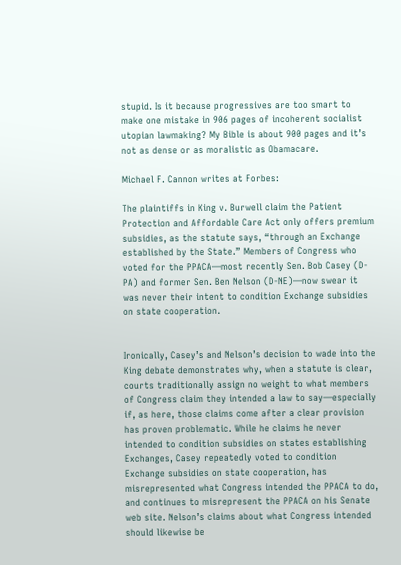stupid. Is it because progressives are too smart to make one mistake in 906 pages of incoherent socialist utopian lawmaking? My Bible is about 900 pages and it’s not as dense or as moralistic as Obamacare.

Michael F. Cannon writes at Forbes:

The plaintiffs in King v. Burwell claim the Patient Protection and Affordable Care Act only offers premium subsidies, as the statute says, “through an Exchange established by the State.” Members of Congress who voted for the PPACA—most recently Sen. Bob Casey (D-PA) and former Sen. Ben Nelson (D-NE)—now swear it was never their intent to condition Exchange subsidies on state cooperation.


Ironically, Casey’s and Nelson’s decision to wade into the King debate demonstrates why, when a statute is clear, courts traditionally assign no weight to what members of Congress claim they intended a law to say—especially if, as here, those claims come after a clear provision has proven problematic. While he claims he never intended to condition subsidies on states establishing Exchanges, Casey repeatedly voted to condition Exchange subsidies on state cooperation, has misrepresented what Congress intended the PPACA to do, and continues to misrepresent the PPACA on his Senate web site. Nelson’s claims about what Congress intended should likewise be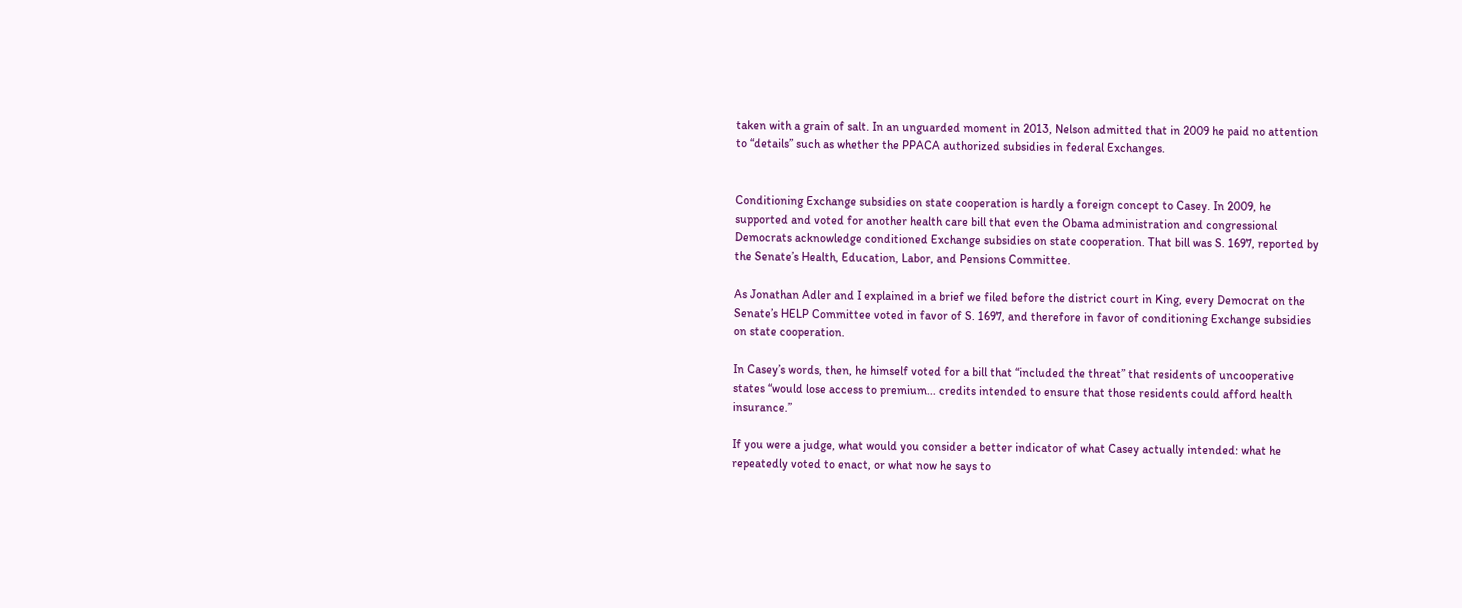taken with a grain of salt. In an unguarded moment in 2013, Nelson admitted that in 2009 he paid no attention to “details” such as whether the PPACA authorized subsidies in federal Exchanges.


Conditioning Exchange subsidies on state cooperation is hardly a foreign concept to Casey. In 2009, he supported and voted for another health care bill that even the Obama administration and congressional Democrats acknowledge conditioned Exchange subsidies on state cooperation. That bill was S. 1697, reported by the Senate’s Health, Education, Labor, and Pensions Committee.

As Jonathan Adler and I explained in a brief we filed before the district court in King, every Democrat on the Senate’s HELP Committee voted in favor of S. 1697, and therefore in favor of conditioning Exchange subsidies on state cooperation.

In Casey’s words, then, he himself voted for a bill that “included the threat” that residents of uncooperative states “would lose access to premium... credits intended to ensure that those residents could afford health insurance.”

If you were a judge, what would you consider a better indicator of what Casey actually intended: what he repeatedly voted to enact, or what now he says to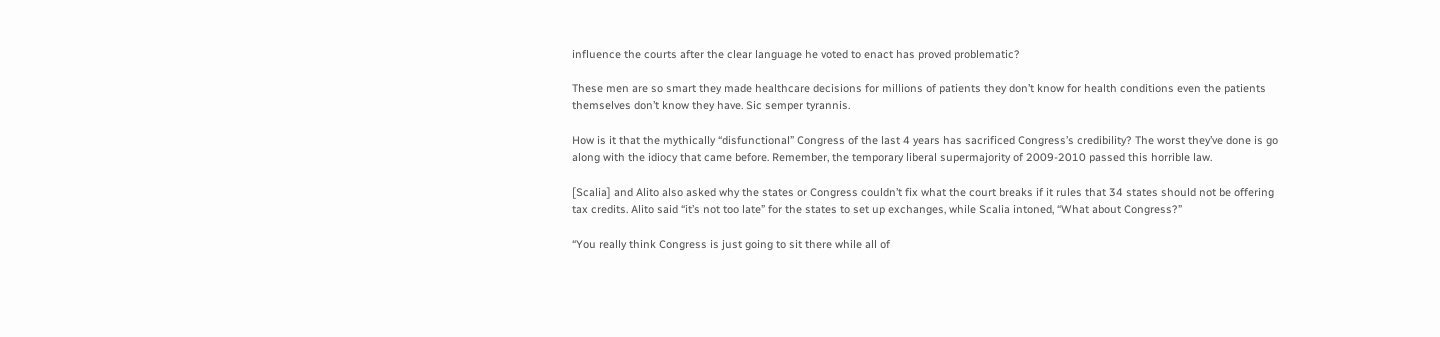influence the courts after the clear language he voted to enact has proved problematic?

These men are so smart they made healthcare decisions for millions of patients they don’t know for health conditions even the patients themselves don’t know they have. Sic semper tyrannis.

How is it that the mythically “disfunctional” Congress of the last 4 years has sacrificed Congress’s credibility? The worst they’ve done is go along with the idiocy that came before. Remember, the temporary liberal supermajority of 2009-2010 passed this horrible law.

[Scalia] and Alito also asked why the states or Congress couldn’t fix what the court breaks if it rules that 34 states should not be offering tax credits. Alito said “it’s not too late” for the states to set up exchanges, while Scalia intoned, “What about Congress?”

“You really think Congress is just going to sit there while all of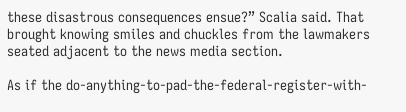these disastrous consequences ensue?” Scalia said. That brought knowing smiles and chuckles from the lawmakers seated adjacent to the news media section.

As if the do-anything-to-pad-the-federal-register-with-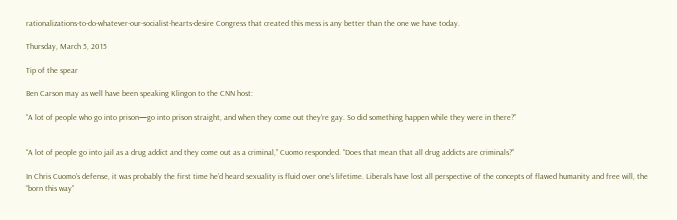rationalizations-to-do-whatever-our-socialist-hearts-desire Congress that created this mess is any better than the one we have today.

Thursday, March 5, 2015

Tip of the spear

Ben Carson may as well have been speaking Klingon to the CNN host:

“A lot of people who go into prison—go into prison straight, and when they come out they’re gay. So did something happen while they were in there?”


“A lot of people go into jail as a drug addict and they come out as a criminal,” Cuomo responded. “Does that mean that all drug addicts are criminals?”

In Chris Cuomo’s defense, it was probably the first time he’d heard sexuality is fluid over one’s lifetime. Liberals have lost all perspective of the concepts of flawed humanity and free will, the “born this way”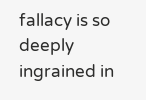fallacy is so deeply ingrained in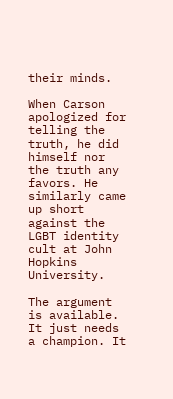their minds.

When Carson apologized for telling the truth, he did himself nor the truth any favors. He similarly came up short against the LGBT identity cult at John Hopkins University.

The argument is available. It just needs a champion. It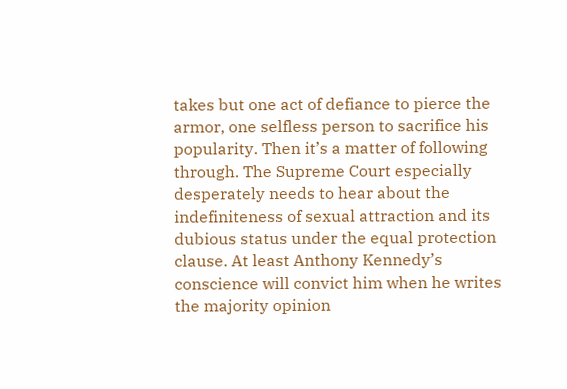takes but one act of defiance to pierce the armor, one selfless person to sacrifice his popularity. Then it’s a matter of following through. The Supreme Court especially desperately needs to hear about the indefiniteness of sexual attraction and its dubious status under the equal protection clause. At least Anthony Kennedy’s conscience will convict him when he writes the majority opinion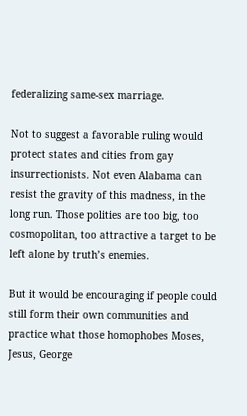federalizing same-sex marriage.

Not to suggest a favorable ruling would protect states and cities from gay insurrectionists. Not even Alabama can resist the gravity of this madness, in the long run. Those polities are too big, too cosmopolitan, too attractive a target to be left alone by truth’s enemies.

But it would be encouraging if people could still form their own communities and practice what those homophobes Moses, Jesus, George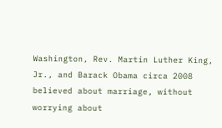Washington, Rev. Martin Luther King, Jr., and Barack Obama circa 2008 believed about marriage, without worrying about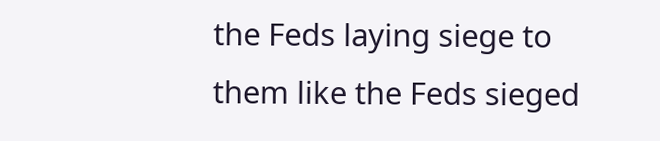the Feds laying siege to them like the Feds sieged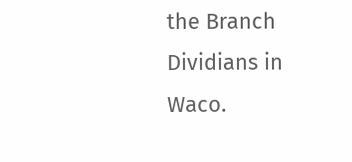the Branch Dividians in Waco.